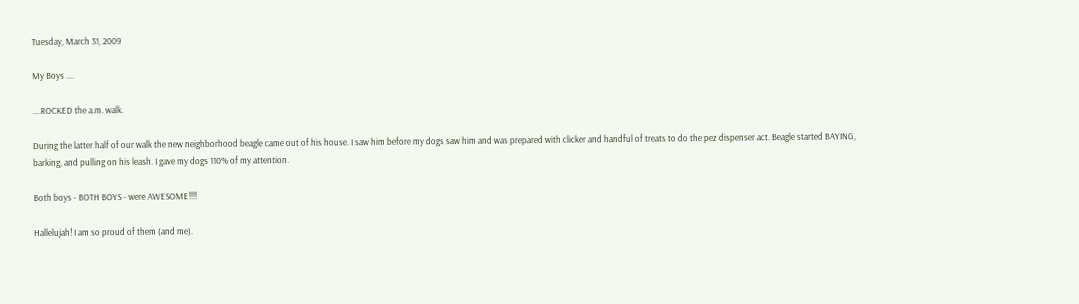Tuesday, March 31, 2009

My Boys ....

....ROCKED the a.m. walk.

During the latter half of our walk the new neighborhood beagle came out of his house. I saw him before my dogs saw him and was prepared with clicker and handful of treats to do the pez dispenser act. Beagle started BAYING, barking, and pulling on his leash. I gave my dogs 110% of my attention.

Both boys - BOTH BOYS - were AWESOME!!!!

Hallelujah! I am so proud of them (and me).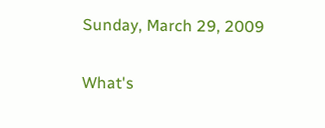Sunday, March 29, 2009


What's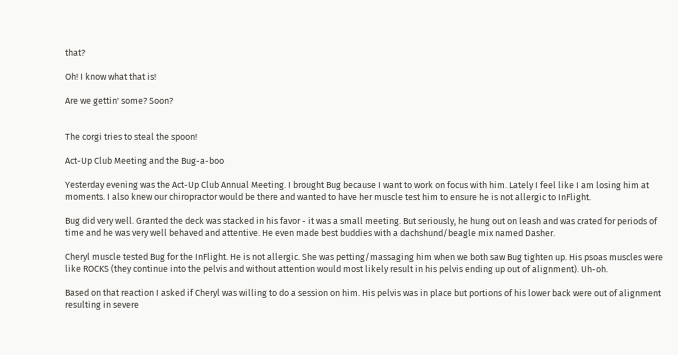that?

Oh! I know what that is!

Are we gettin' some? Soon?


The corgi tries to steal the spoon!

Act-Up Club Meeting and the Bug-a-boo

Yesterday evening was the Act-Up Club Annual Meeting. I brought Bug because I want to work on focus with him. Lately I feel like I am losing him at moments. I also knew our chiropractor would be there and wanted to have her muscle test him to ensure he is not allergic to InFlight.

Bug did very well. Granted the deck was stacked in his favor - it was a small meeting. But seriously, he hung out on leash and was crated for periods of time and he was very well behaved and attentive. He even made best buddies with a dachshund/beagle mix named Dasher.

Cheryl muscle tested Bug for the InFlight. He is not allergic. She was petting/massaging him when we both saw Bug tighten up. His psoas muscles were like ROCKS (they continue into the pelvis and without attention would most likely result in his pelvis ending up out of alignment). Uh-oh.

Based on that reaction I asked if Cheryl was willing to do a session on him. His pelvis was in place but portions of his lower back were out of alignment resulting in severe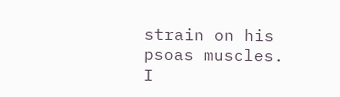strain on his psoas muscles. I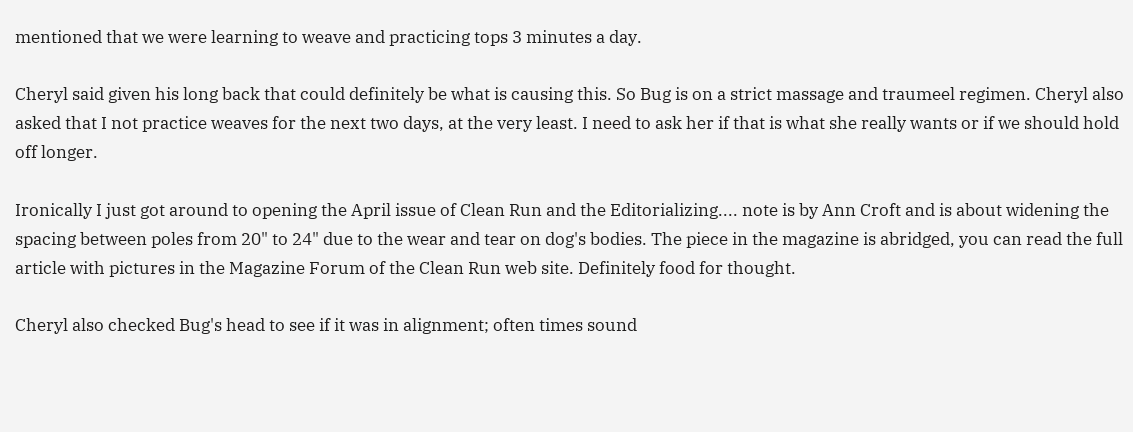mentioned that we were learning to weave and practicing tops 3 minutes a day.

Cheryl said given his long back that could definitely be what is causing this. So Bug is on a strict massage and traumeel regimen. Cheryl also asked that I not practice weaves for the next two days, at the very least. I need to ask her if that is what she really wants or if we should hold off longer.

Ironically I just got around to opening the April issue of Clean Run and the Editorializing.... note is by Ann Croft and is about widening the spacing between poles from 20" to 24" due to the wear and tear on dog's bodies. The piece in the magazine is abridged, you can read the full article with pictures in the Magazine Forum of the Clean Run web site. Definitely food for thought.

Cheryl also checked Bug's head to see if it was in alignment; often times sound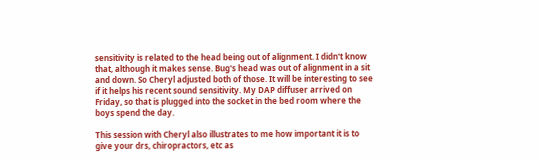sensitivity is related to the head being out of alignment. I didn't know that, although it makes sense. Bug's head was out of alignment in a sit and down. So Cheryl adjusted both of those. It will be interesting to see if it helps his recent sound sensitivity. My DAP diffuser arrived on Friday, so that is plugged into the socket in the bed room where the boys spend the day.

This session with Cheryl also illustrates to me how important it is to give your drs, chiropractors, etc as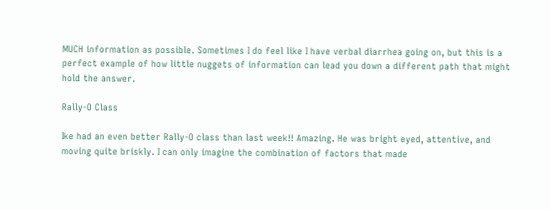MUCH information as possible. Sometimes I do feel like I have verbal diarrhea going on, but this is a perfect example of how little nuggets of information can lead you down a different path that might hold the answer.

Rally-O Class

Ike had an even better Rally-O class than last week!! Amazing. He was bright eyed, attentive, and moving quite briskly. I can only imagine the combination of factors that made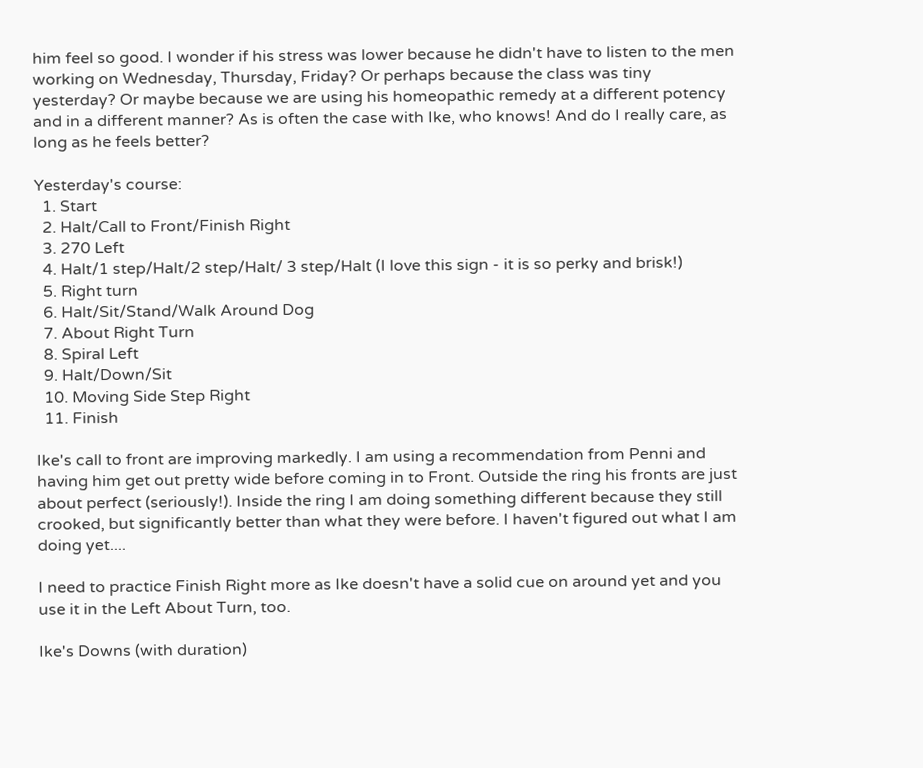him feel so good. I wonder if his stress was lower because he didn't have to listen to the men working on Wednesday, Thursday, Friday? Or perhaps because the class was tiny yesterday? Or maybe because we are using his homeopathic remedy at a different potency and in a different manner? As is often the case with Ike, who knows! And do I really care, as long as he feels better?

Yesterday's course:
  1. Start
  2. Halt/Call to Front/Finish Right
  3. 270 Left
  4. Halt/1 step/Halt/2 step/Halt/ 3 step/Halt (I love this sign - it is so perky and brisk!)
  5. Right turn
  6. Halt/Sit/Stand/Walk Around Dog
  7. About Right Turn
  8. Spiral Left
  9. Halt/Down/Sit
  10. Moving Side Step Right
  11. Finish

Ike's call to front are improving markedly. I am using a recommendation from Penni and having him get out pretty wide before coming in to Front. Outside the ring his fronts are just about perfect (seriously!). Inside the ring I am doing something different because they still crooked, but significantly better than what they were before. I haven't figured out what I am doing yet....

I need to practice Finish Right more as Ike doesn't have a solid cue on around yet and you use it in the Left About Turn, too.

Ike's Downs (with duration)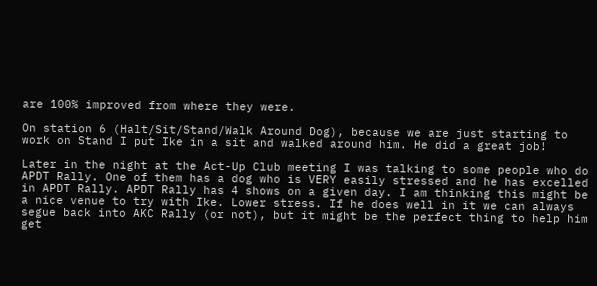are 100% improved from where they were.

On station 6 (Halt/Sit/Stand/Walk Around Dog), because we are just starting to work on Stand I put Ike in a sit and walked around him. He did a great job!

Later in the night at the Act-Up Club meeting I was talking to some people who do APDT Rally. One of them has a dog who is VERY easily stressed and he has excelled in APDT Rally. APDT Rally has 4 shows on a given day. I am thinking this might be a nice venue to try with Ike. Lower stress. If he does well in it we can always segue back into AKC Rally (or not), but it might be the perfect thing to help him get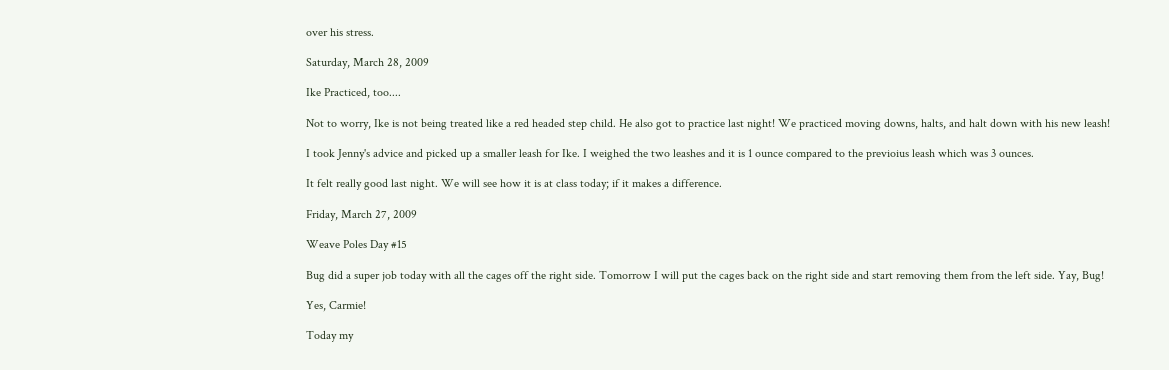over his stress.

Saturday, March 28, 2009

Ike Practiced, too....

Not to worry, Ike is not being treated like a red headed step child. He also got to practice last night! We practiced moving downs, halts, and halt down with his new leash!

I took Jenny's advice and picked up a smaller leash for Ike. I weighed the two leashes and it is 1 ounce compared to the previoius leash which was 3 ounces.

It felt really good last night. We will see how it is at class today; if it makes a difference.

Friday, March 27, 2009

Weave Poles Day #15

Bug did a super job today with all the cages off the right side. Tomorrow I will put the cages back on the right side and start removing them from the left side. Yay, Bug!

Yes, Carmie!

Today my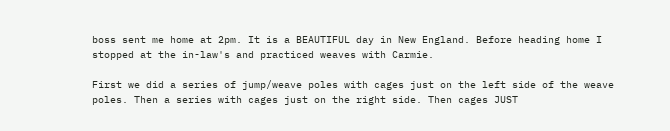boss sent me home at 2pm. It is a BEAUTIFUL day in New England. Before heading home I stopped at the in-law's and practiced weaves with Carmie.

First we did a series of jump/weave poles with cages just on the left side of the weave poles. Then a series with cages just on the right side. Then cages JUST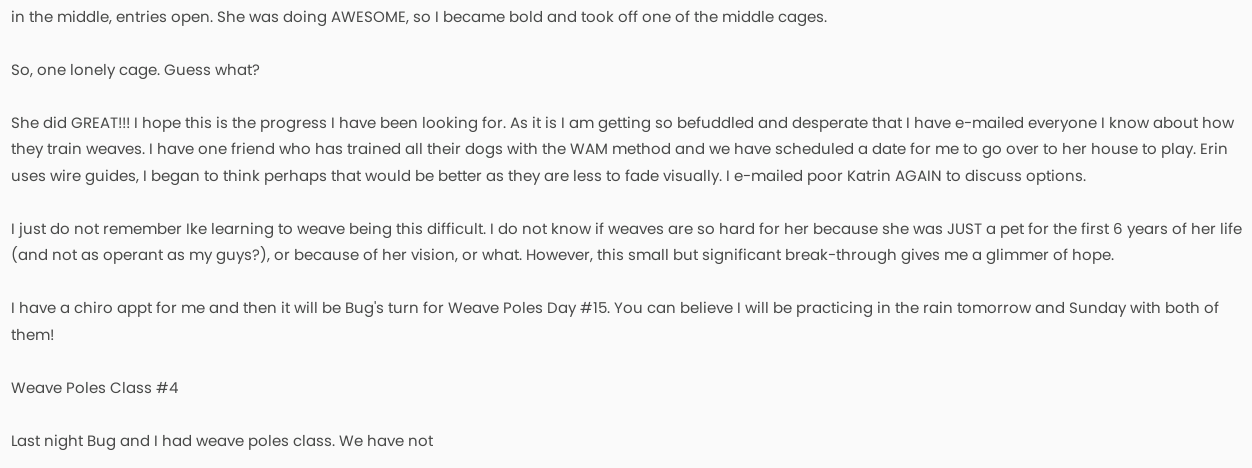in the middle, entries open. She was doing AWESOME, so I became bold and took off one of the middle cages.

So, one lonely cage. Guess what?

She did GREAT!!! I hope this is the progress I have been looking for. As it is I am getting so befuddled and desperate that I have e-mailed everyone I know about how they train weaves. I have one friend who has trained all their dogs with the WAM method and we have scheduled a date for me to go over to her house to play. Erin uses wire guides, I began to think perhaps that would be better as they are less to fade visually. I e-mailed poor Katrin AGAIN to discuss options.

I just do not remember Ike learning to weave being this difficult. I do not know if weaves are so hard for her because she was JUST a pet for the first 6 years of her life (and not as operant as my guys?), or because of her vision, or what. However, this small but significant break-through gives me a glimmer of hope.

I have a chiro appt for me and then it will be Bug's turn for Weave Poles Day #15. You can believe I will be practicing in the rain tomorrow and Sunday with both of them!

Weave Poles Class #4

Last night Bug and I had weave poles class. We have not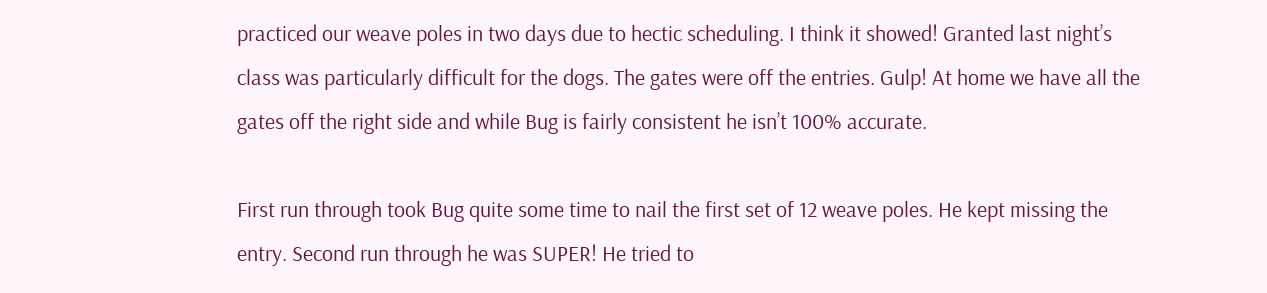practiced our weave poles in two days due to hectic scheduling. I think it showed! Granted last night’s class was particularly difficult for the dogs. The gates were off the entries. Gulp! At home we have all the gates off the right side and while Bug is fairly consistent he isn’t 100% accurate.

First run through took Bug quite some time to nail the first set of 12 weave poles. He kept missing the entry. Second run through he was SUPER! He tried to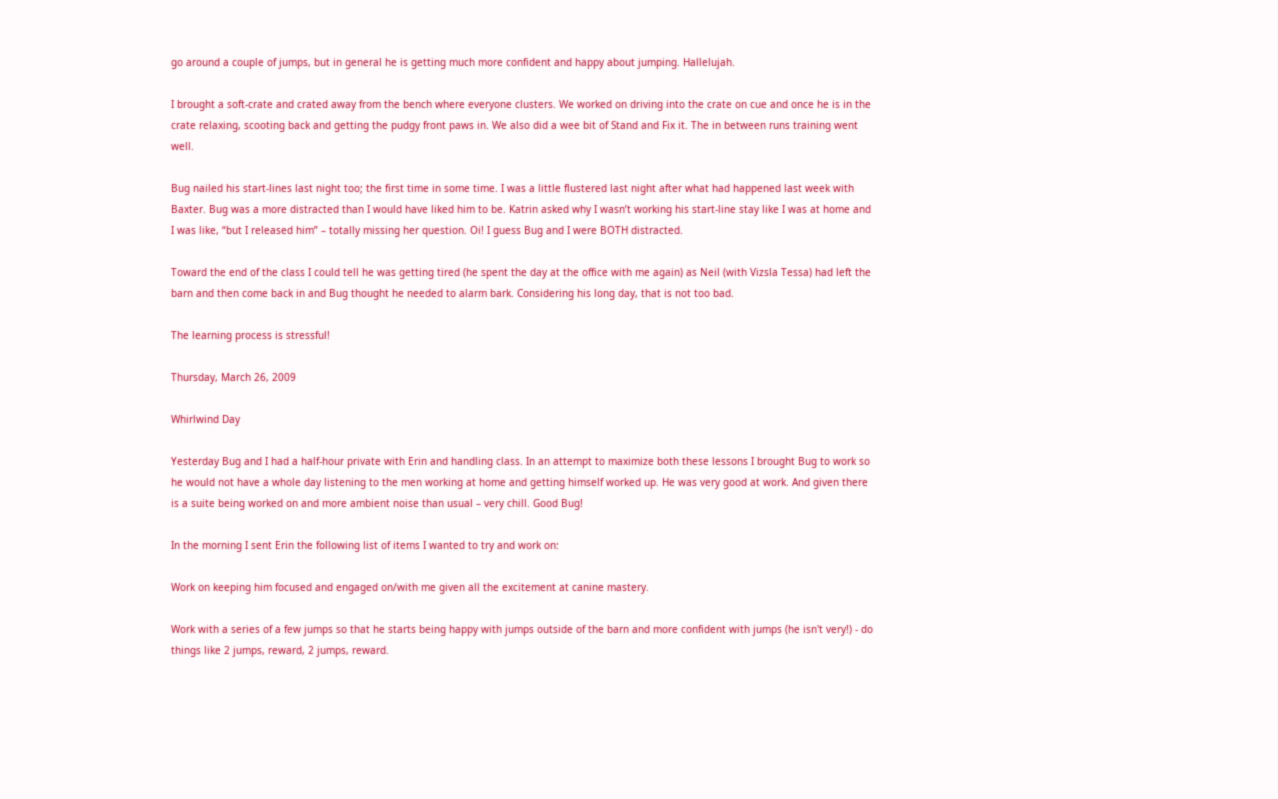go around a couple of jumps, but in general he is getting much more confident and happy about jumping. Hallelujah.

I brought a soft-crate and crated away from the bench where everyone clusters. We worked on driving into the crate on cue and once he is in the crate relaxing, scooting back and getting the pudgy front paws in. We also did a wee bit of Stand and Fix it. The in between runs training went well.

Bug nailed his start-lines last night too; the first time in some time. I was a little flustered last night after what had happened last week with Baxter. Bug was a more distracted than I would have liked him to be. Katrin asked why I wasn’t working his start-line stay like I was at home and I was like, “but I released him” – totally missing her question. Oi! I guess Bug and I were BOTH distracted.

Toward the end of the class I could tell he was getting tired (he spent the day at the office with me again) as Neil (with Vizsla Tessa) had left the barn and then come back in and Bug thought he needed to alarm bark. Considering his long day, that is not too bad.

The learning process is stressful!

Thursday, March 26, 2009

Whirlwind Day

Yesterday Bug and I had a half-hour private with Erin and handling class. In an attempt to maximize both these lessons I brought Bug to work so he would not have a whole day listening to the men working at home and getting himself worked up. He was very good at work. And given there is a suite being worked on and more ambient noise than usual – very chill. Good Bug!

In the morning I sent Erin the following list of items I wanted to try and work on:

Work on keeping him focused and engaged on/with me given all the excitement at canine mastery.

Work with a series of a few jumps so that he starts being happy with jumps outside of the barn and more confident with jumps (he isn't very!) - do things like 2 jumps, reward, 2 jumps, reward.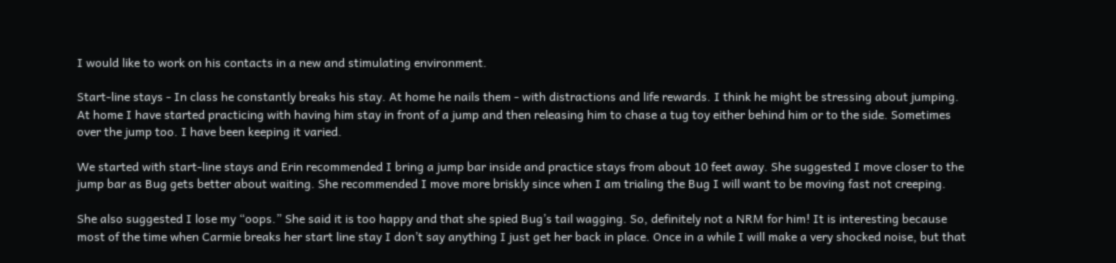I would like to work on his contacts in a new and stimulating environment.

Start-line stays - In class he constantly breaks his stay. At home he nails them - with distractions and life rewards. I think he might be stressing about jumping. At home I have started practicing with having him stay in front of a jump and then releasing him to chase a tug toy either behind him or to the side. Sometimes over the jump too. I have been keeping it varied.

We started with start-line stays and Erin recommended I bring a jump bar inside and practice stays from about 10 feet away. She suggested I move closer to the jump bar as Bug gets better about waiting. She recommended I move more briskly since when I am trialing the Bug I will want to be moving fast not creeping.

She also suggested I lose my “oops.” She said it is too happy and that she spied Bug’s tail wagging. So, definitely not a NRM for him! It is interesting because most of the time when Carmie breaks her start line stay I don’t say anything I just get her back in place. Once in a while I will make a very shocked noise, but that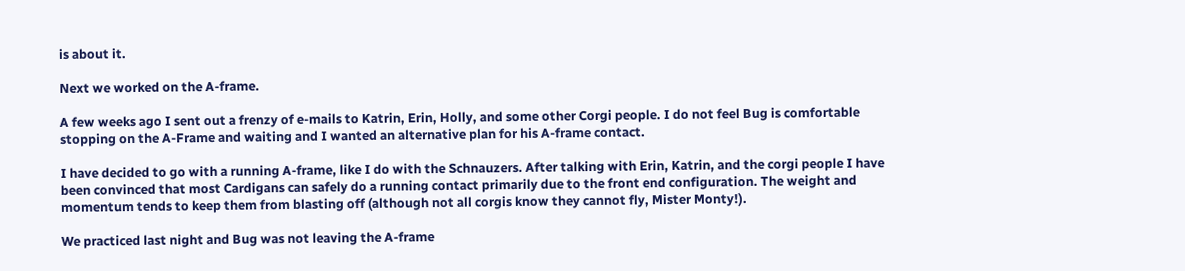is about it.

Next we worked on the A-frame.

A few weeks ago I sent out a frenzy of e-mails to Katrin, Erin, Holly, and some other Corgi people. I do not feel Bug is comfortable stopping on the A-Frame and waiting and I wanted an alternative plan for his A-frame contact.

I have decided to go with a running A-frame, like I do with the Schnauzers. After talking with Erin, Katrin, and the corgi people I have been convinced that most Cardigans can safely do a running contact primarily due to the front end configuration. The weight and momentum tends to keep them from blasting off (although not all corgis know they cannot fly, Mister Monty!).

We practiced last night and Bug was not leaving the A-frame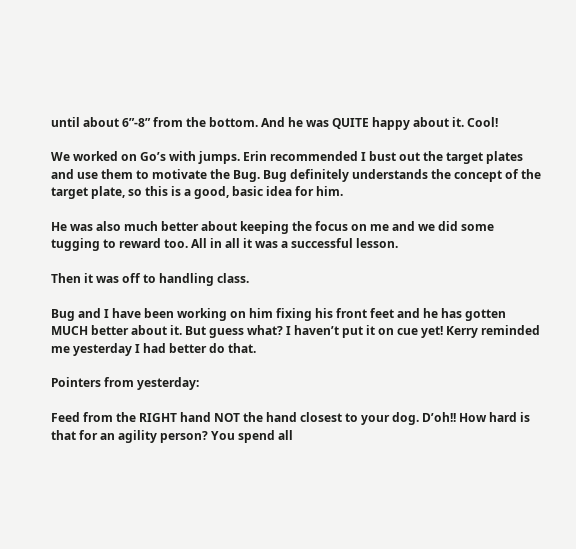until about 6”-8” from the bottom. And he was QUITE happy about it. Cool!

We worked on Go’s with jumps. Erin recommended I bust out the target plates and use them to motivate the Bug. Bug definitely understands the concept of the target plate, so this is a good, basic idea for him.

He was also much better about keeping the focus on me and we did some tugging to reward too. All in all it was a successful lesson.

Then it was off to handling class.

Bug and I have been working on him fixing his front feet and he has gotten MUCH better about it. But guess what? I haven’t put it on cue yet! Kerry reminded me yesterday I had better do that.

Pointers from yesterday:

Feed from the RIGHT hand NOT the hand closest to your dog. D’oh!! How hard is that for an agility person? You spend all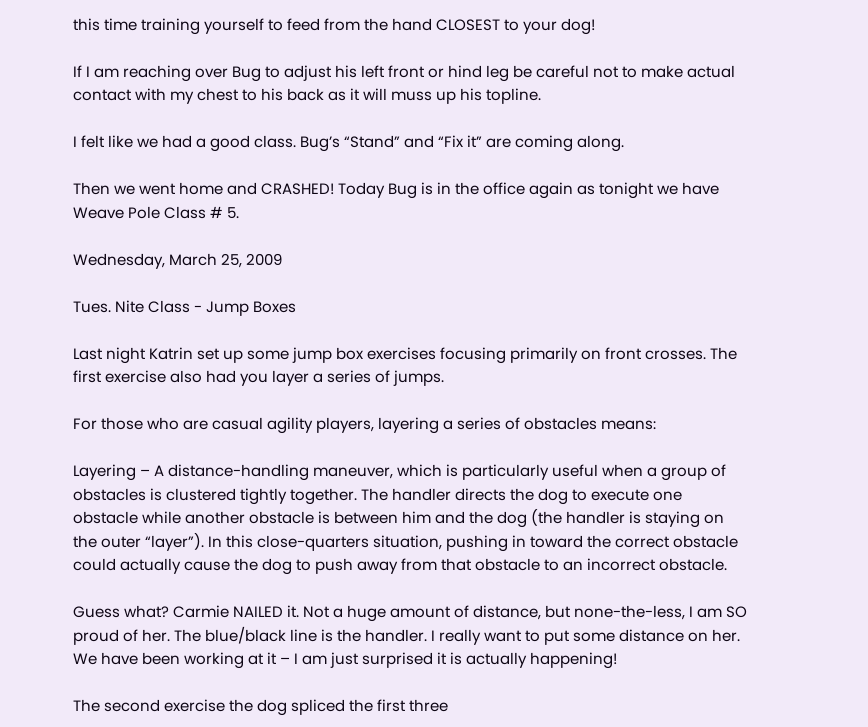this time training yourself to feed from the hand CLOSEST to your dog!

If I am reaching over Bug to adjust his left front or hind leg be careful not to make actual contact with my chest to his back as it will muss up his topline.

I felt like we had a good class. Bug’s “Stand” and “Fix it” are coming along.

Then we went home and CRASHED! Today Bug is in the office again as tonight we have Weave Pole Class # 5.

Wednesday, March 25, 2009

Tues. Nite Class - Jump Boxes

Last night Katrin set up some jump box exercises focusing primarily on front crosses. The first exercise also had you layer a series of jumps.

For those who are casual agility players, layering a series of obstacles means:

Layering – A distance-handling maneuver, which is particularly useful when a group of obstacles is clustered tightly together. The handler directs the dog to execute one obstacle while another obstacle is between him and the dog (the handler is staying on the outer “layer”). In this close-quarters situation, pushing in toward the correct obstacle could actually cause the dog to push away from that obstacle to an incorrect obstacle.

Guess what? Carmie NAILED it. Not a huge amount of distance, but none-the-less, I am SO proud of her. The blue/black line is the handler. I really want to put some distance on her. We have been working at it – I am just surprised it is actually happening!

The second exercise the dog spliced the first three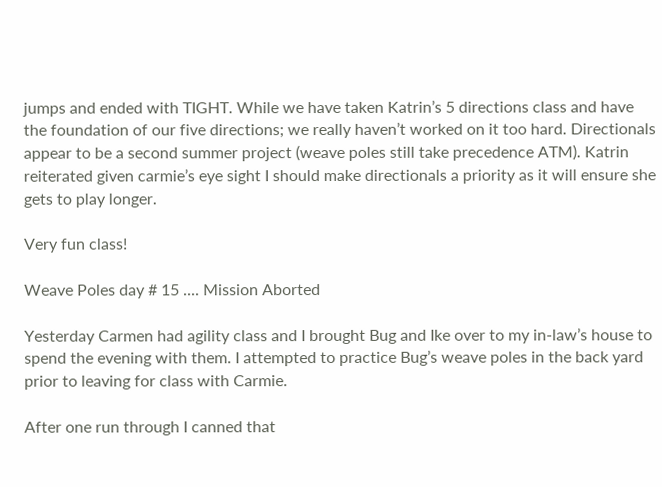jumps and ended with TIGHT. While we have taken Katrin’s 5 directions class and have the foundation of our five directions; we really haven’t worked on it too hard. Directionals appear to be a second summer project (weave poles still take precedence ATM). Katrin reiterated given carmie’s eye sight I should make directionals a priority as it will ensure she gets to play longer.

Very fun class!

Weave Poles day # 15 .... Mission Aborted

Yesterday Carmen had agility class and I brought Bug and Ike over to my in-law’s house to spend the evening with them. I attempted to practice Bug’s weave poles in the back yard prior to leaving for class with Carmie.

After one run through I canned that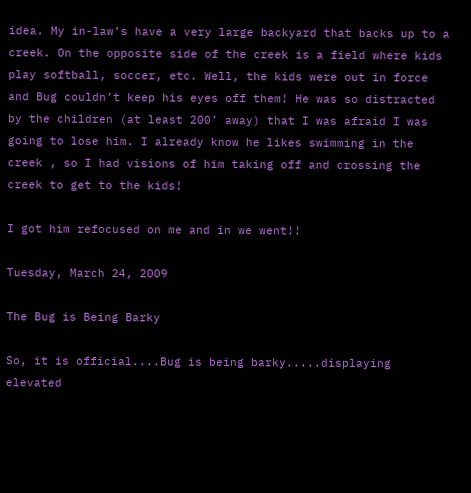idea. My in-law’s have a very large backyard that backs up to a creek. On the opposite side of the creek is a field where kids play softball, soccer, etc. Well, the kids were out in force and Bug couldn’t keep his eyes off them! He was so distracted by the children (at least 200’ away) that I was afraid I was going to lose him. I already know he likes swimming in the creek , so I had visions of him taking off and crossing the creek to get to the kids!

I got him refocused on me and in we went!!

Tuesday, March 24, 2009

The Bug is Being Barky

So, it is official....Bug is being barky.....displaying elevated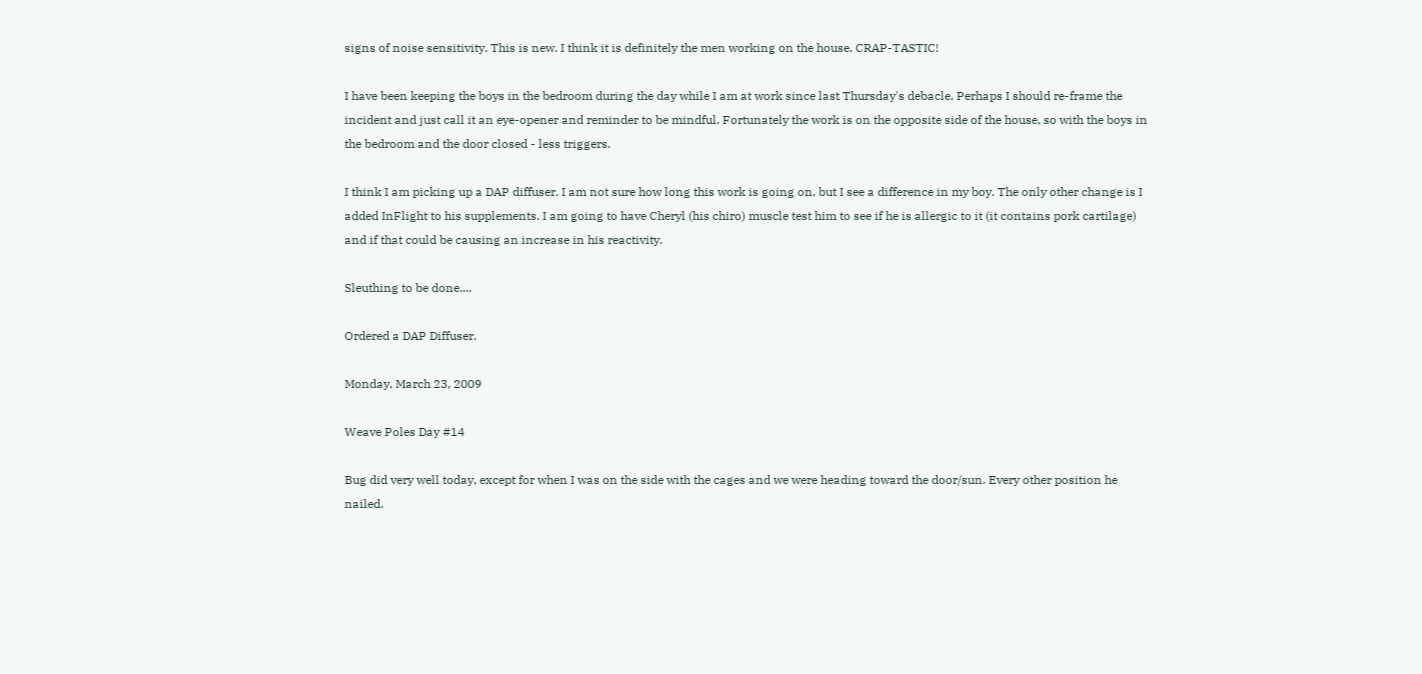signs of noise sensitivity. This is new. I think it is definitely the men working on the house. CRAP-TASTIC!

I have been keeping the boys in the bedroom during the day while I am at work since last Thursday's debacle. Perhaps I should re-frame the incident and just call it an eye-opener and reminder to be mindful. Fortunately the work is on the opposite side of the house, so with the boys in the bedroom and the door closed - less triggers.

I think I am picking up a DAP diffuser. I am not sure how long this work is going on, but I see a difference in my boy. The only other change is I added InFlight to his supplements. I am going to have Cheryl (his chiro) muscle test him to see if he is allergic to it (it contains pork cartilage) and if that could be causing an increase in his reactivity.

Sleuthing to be done....

Ordered a DAP Diffuser.

Monday, March 23, 2009

Weave Poles Day #14

Bug did very well today, except for when I was on the side with the cages and we were heading toward the door/sun. Every other position he nailed.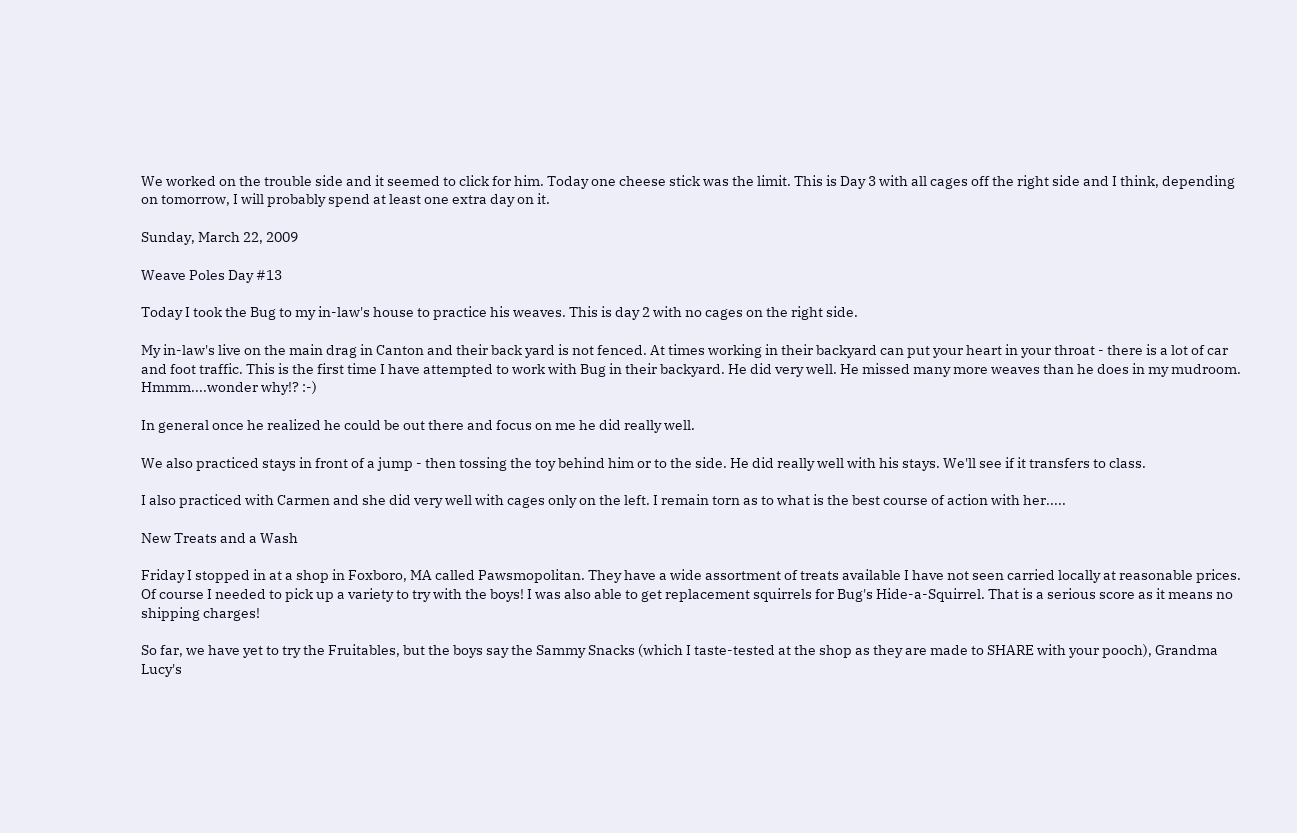We worked on the trouble side and it seemed to click for him. Today one cheese stick was the limit. This is Day 3 with all cages off the right side and I think, depending on tomorrow, I will probably spend at least one extra day on it.

Sunday, March 22, 2009

Weave Poles Day #13

Today I took the Bug to my in-law's house to practice his weaves. This is day 2 with no cages on the right side.

My in-law's live on the main drag in Canton and their back yard is not fenced. At times working in their backyard can put your heart in your throat - there is a lot of car and foot traffic. This is the first time I have attempted to work with Bug in their backyard. He did very well. He missed many more weaves than he does in my mudroom. Hmmm....wonder why!? :-)

In general once he realized he could be out there and focus on me he did really well.

We also practiced stays in front of a jump - then tossing the toy behind him or to the side. He did really well with his stays. We'll see if it transfers to class.

I also practiced with Carmen and she did very well with cages only on the left. I remain torn as to what is the best course of action with her.....

New Treats and a Wash

Friday I stopped in at a shop in Foxboro, MA called Pawsmopolitan. They have a wide assortment of treats available I have not seen carried locally at reasonable prices. Of course I needed to pick up a variety to try with the boys! I was also able to get replacement squirrels for Bug's Hide-a-Squirrel. That is a serious score as it means no shipping charges!

So far, we have yet to try the Fruitables, but the boys say the Sammy Snacks (which I taste-tested at the shop as they are made to SHARE with your pooch), Grandma Lucy's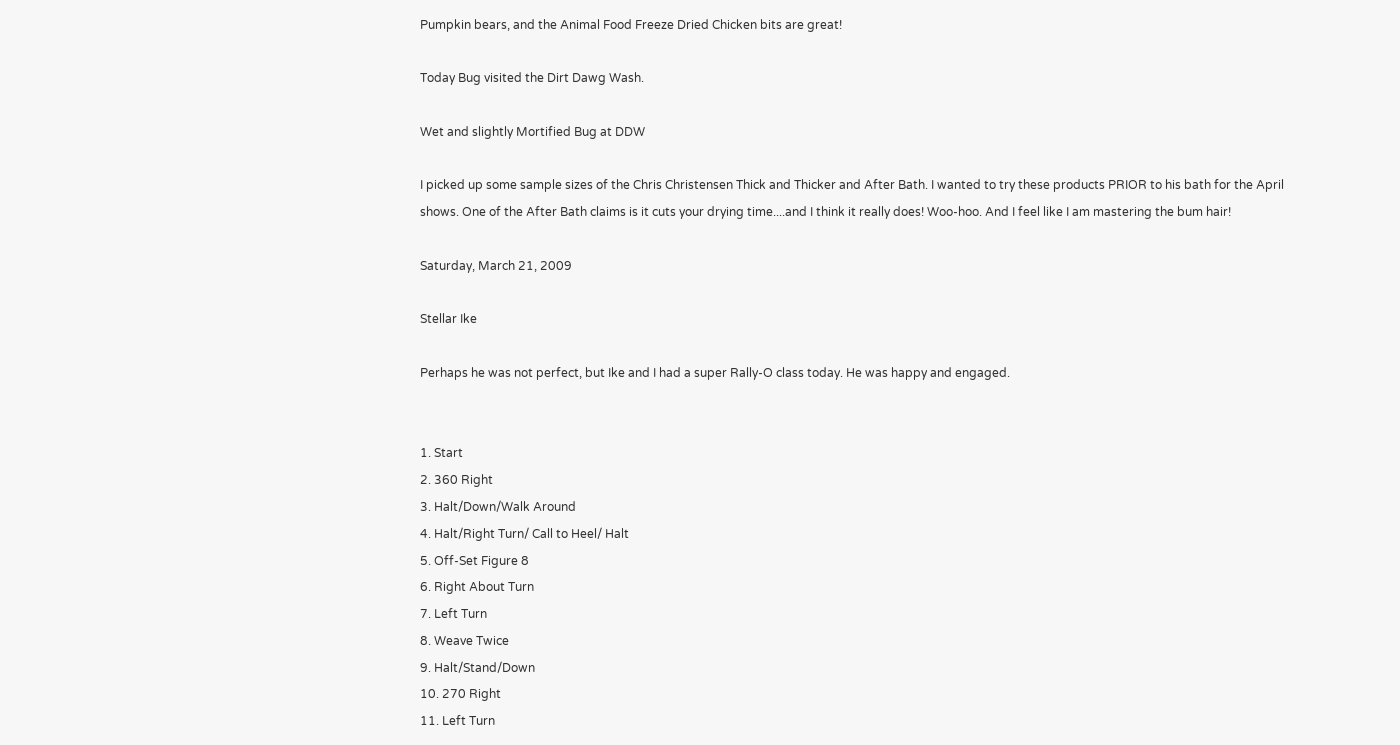Pumpkin bears, and the Animal Food Freeze Dried Chicken bits are great!

Today Bug visited the Dirt Dawg Wash.

Wet and slightly Mortified Bug at DDW

I picked up some sample sizes of the Chris Christensen Thick and Thicker and After Bath. I wanted to try these products PRIOR to his bath for the April shows. One of the After Bath claims is it cuts your drying time....and I think it really does! Woo-hoo. And I feel like I am mastering the bum hair!

Saturday, March 21, 2009

Stellar Ike

Perhaps he was not perfect, but Ike and I had a super Rally-O class today. He was happy and engaged.


1. Start
2. 360 Right
3. Halt/Down/Walk Around
4. Halt/Right Turn/ Call to Heel/ Halt
5. Off-Set Figure 8
6. Right About Turn
7. Left Turn
8. Weave Twice
9. Halt/Stand/Down
10. 270 Right
11. Left Turn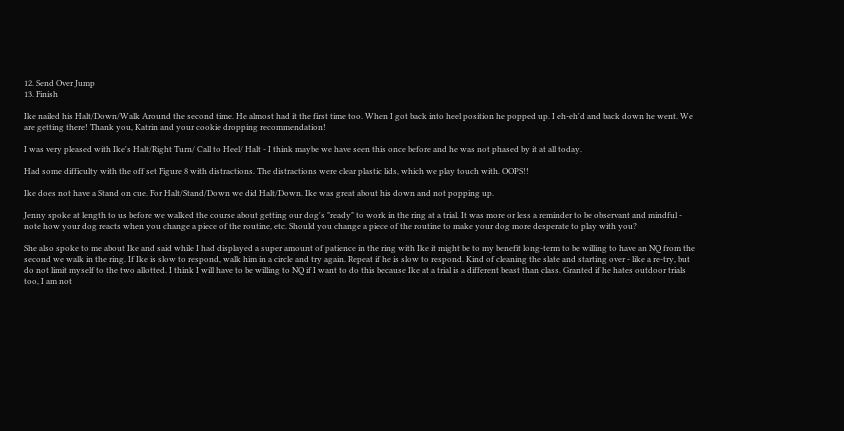12. Send Over Jump
13. Finish

Ike nailed his Halt/Down/Walk Around the second time. He almost had it the first time too. When I got back into heel position he popped up. I eh-eh'd and back down he went. We are getting there! Thank you, Katrin and your cookie dropping recommendation!

I was very pleased with Ike's Halt/Right Turn/ Call to Heel/ Halt - I think maybe we have seen this once before and he was not phased by it at all today.

Had some difficulty with the off set Figure 8 with distractions. The distractions were clear plastic lids, which we play touch with. OOPS!!

Ike does not have a Stand on cue. For Halt/Stand/Down we did Halt/Down. Ike was great about his down and not popping up.

Jenny spoke at length to us before we walked the course about getting our dog's "ready" to work in the ring at a trial. It was more or less a reminder to be observant and mindful - note how your dog reacts when you change a piece of the routine, etc. Should you change a piece of the routine to make your dog more desperate to play with you?

She also spoke to me about Ike and said while I had displayed a super amount of patience in the ring with Ike it might be to my benefit long-term to be willing to have an NQ from the second we walk in the ring. If Ike is slow to respond, walk him in a circle and try again. Repeat if he is slow to respond. Kind of cleaning the slate and starting over - like a re-try, but do not limit myself to the two allotted. I think I will have to be willing to NQ if I want to do this because Ike at a trial is a different beast than class. Granted if he hates outdoor trials too, I am not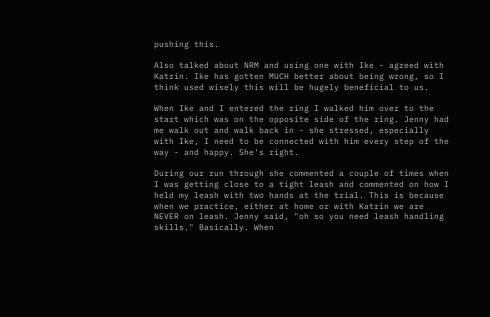pushing this.

Also talked about NRM and using one with Ike - agreed with Katrin. Ike has gotten MUCH better about being wrong, so I think used wisely this will be hugely beneficial to us.

When Ike and I entered the ring I walked him over to the start which was on the opposite side of the ring. Jenny had me walk out and walk back in - she stressed, especially with Ike, I need to be connected with him every step of the way - and happy. She's right.

During our run through she commented a couple of times when I was getting close to a tight leash and commented on how I held my leash with two hands at the trial. This is because when we practice, either at home or with Katrin we are NEVER on leash. Jenny said, "oh so you need leash handling skills." Basically. When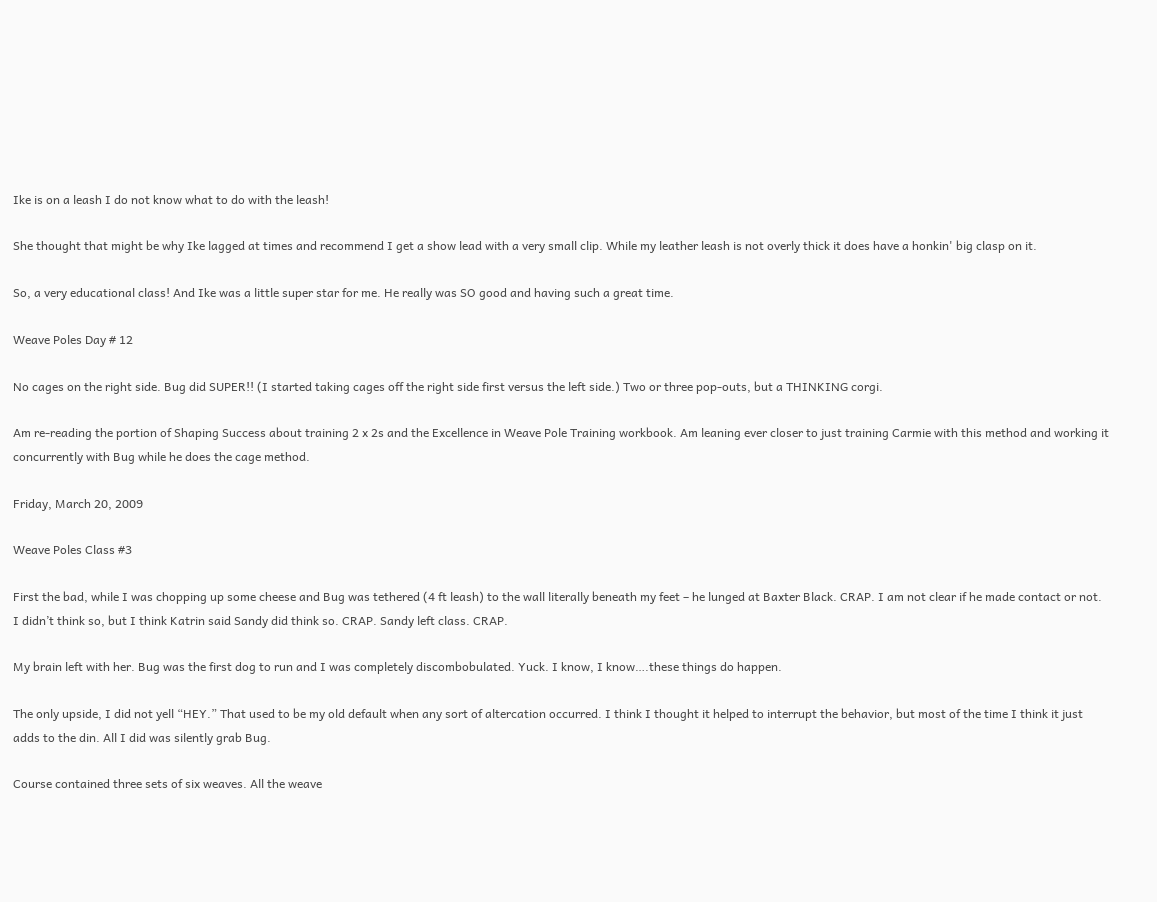Ike is on a leash I do not know what to do with the leash!

She thought that might be why Ike lagged at times and recommend I get a show lead with a very small clip. While my leather leash is not overly thick it does have a honkin' big clasp on it.

So, a very educational class! And Ike was a little super star for me. He really was SO good and having such a great time.

Weave Poles Day # 12

No cages on the right side. Bug did SUPER!! (I started taking cages off the right side first versus the left side.) Two or three pop-outs, but a THINKING corgi.

Am re-reading the portion of Shaping Success about training 2 x 2s and the Excellence in Weave Pole Training workbook. Am leaning ever closer to just training Carmie with this method and working it concurrently with Bug while he does the cage method.

Friday, March 20, 2009

Weave Poles Class #3

First the bad, while I was chopping up some cheese and Bug was tethered (4 ft leash) to the wall literally beneath my feet – he lunged at Baxter Black. CRAP. I am not clear if he made contact or not. I didn’t think so, but I think Katrin said Sandy did think so. CRAP. Sandy left class. CRAP.

My brain left with her. Bug was the first dog to run and I was completely discombobulated. Yuck. I know, I know….these things do happen.

The only upside, I did not yell “HEY.” That used to be my old default when any sort of altercation occurred. I think I thought it helped to interrupt the behavior, but most of the time I think it just adds to the din. All I did was silently grab Bug.

Course contained three sets of six weaves. All the weave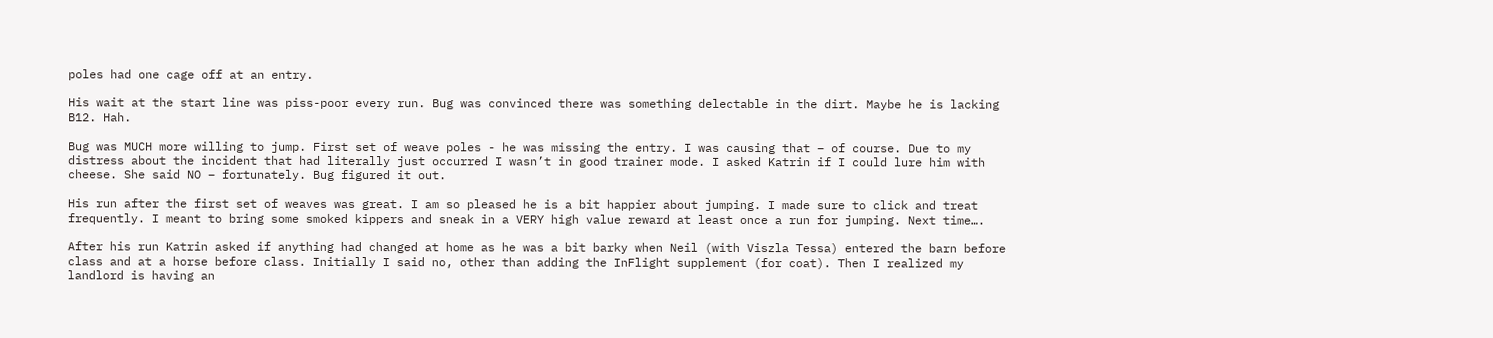poles had one cage off at an entry.

His wait at the start line was piss-poor every run. Bug was convinced there was something delectable in the dirt. Maybe he is lacking B12. Hah.

Bug was MUCH more willing to jump. First set of weave poles - he was missing the entry. I was causing that – of course. Due to my distress about the incident that had literally just occurred I wasn’t in good trainer mode. I asked Katrin if I could lure him with cheese. She said NO – fortunately. Bug figured it out.

His run after the first set of weaves was great. I am so pleased he is a bit happier about jumping. I made sure to click and treat frequently. I meant to bring some smoked kippers and sneak in a VERY high value reward at least once a run for jumping. Next time….

After his run Katrin asked if anything had changed at home as he was a bit barky when Neil (with Viszla Tessa) entered the barn before class and at a horse before class. Initially I said no, other than adding the InFlight supplement (for coat). Then I realized my landlord is having an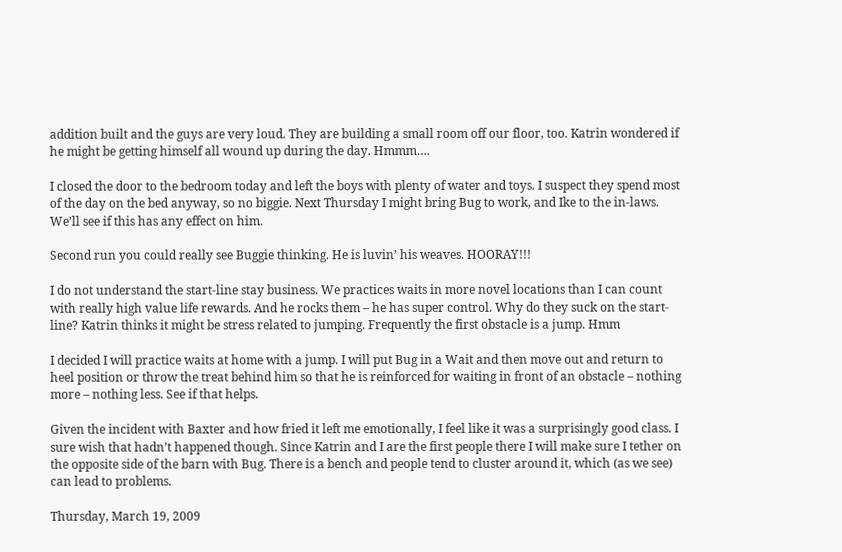addition built and the guys are very loud. They are building a small room off our floor, too. Katrin wondered if he might be getting himself all wound up during the day. Hmmm….

I closed the door to the bedroom today and left the boys with plenty of water and toys. I suspect they spend most of the day on the bed anyway, so no biggie. Next Thursday I might bring Bug to work, and Ike to the in-laws. We’ll see if this has any effect on him.

Second run you could really see Buggie thinking. He is luvin’ his weaves. HOORAY!!!

I do not understand the start-line stay business. We practices waits in more novel locations than I can count with really high value life rewards. And he rocks them – he has super control. Why do they suck on the start-line? Katrin thinks it might be stress related to jumping. Frequently the first obstacle is a jump. Hmm

I decided I will practice waits at home with a jump. I will put Bug in a Wait and then move out and return to heel position or throw the treat behind him so that he is reinforced for waiting in front of an obstacle – nothing more – nothing less. See if that helps.

Given the incident with Baxter and how fried it left me emotionally, I feel like it was a surprisingly good class. I sure wish that hadn’t happened though. Since Katrin and I are the first people there I will make sure I tether on the opposite side of the barn with Bug. There is a bench and people tend to cluster around it, which (as we see) can lead to problems.

Thursday, March 19, 2009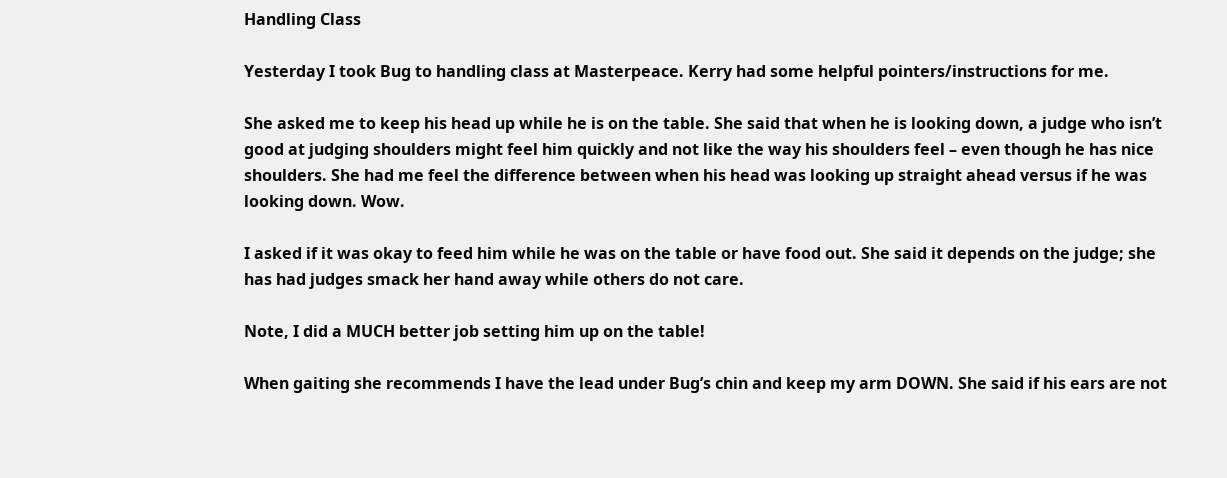Handling Class

Yesterday I took Bug to handling class at Masterpeace. Kerry had some helpful pointers/instructions for me.

She asked me to keep his head up while he is on the table. She said that when he is looking down, a judge who isn’t good at judging shoulders might feel him quickly and not like the way his shoulders feel – even though he has nice shoulders. She had me feel the difference between when his head was looking up straight ahead versus if he was looking down. Wow.

I asked if it was okay to feed him while he was on the table or have food out. She said it depends on the judge; she has had judges smack her hand away while others do not care.

Note, I did a MUCH better job setting him up on the table!

When gaiting she recommends I have the lead under Bug’s chin and keep my arm DOWN. She said if his ears are not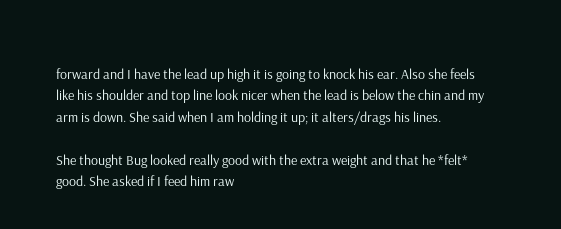forward and I have the lead up high it is going to knock his ear. Also she feels like his shoulder and top line look nicer when the lead is below the chin and my arm is down. She said when I am holding it up; it alters/drags his lines.

She thought Bug looked really good with the extra weight and that he *felt* good. She asked if I feed him raw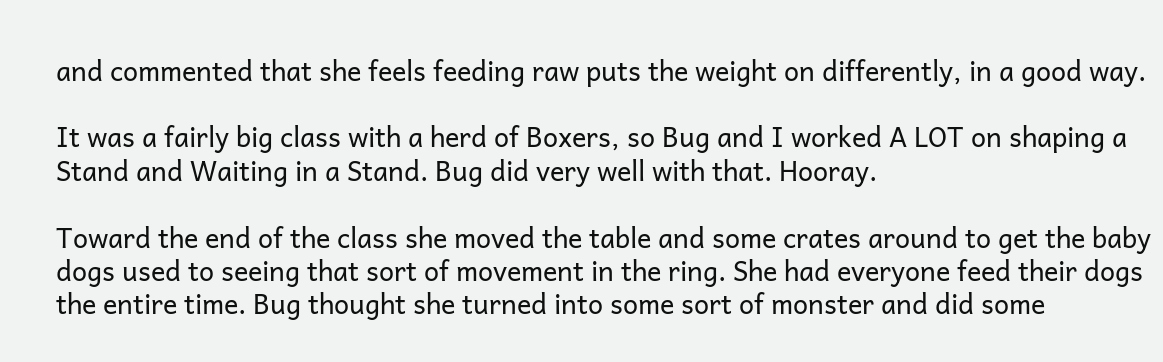and commented that she feels feeding raw puts the weight on differently, in a good way.

It was a fairly big class with a herd of Boxers, so Bug and I worked A LOT on shaping a Stand and Waiting in a Stand. Bug did very well with that. Hooray.

Toward the end of the class she moved the table and some crates around to get the baby dogs used to seeing that sort of movement in the ring. She had everyone feed their dogs the entire time. Bug thought she turned into some sort of monster and did some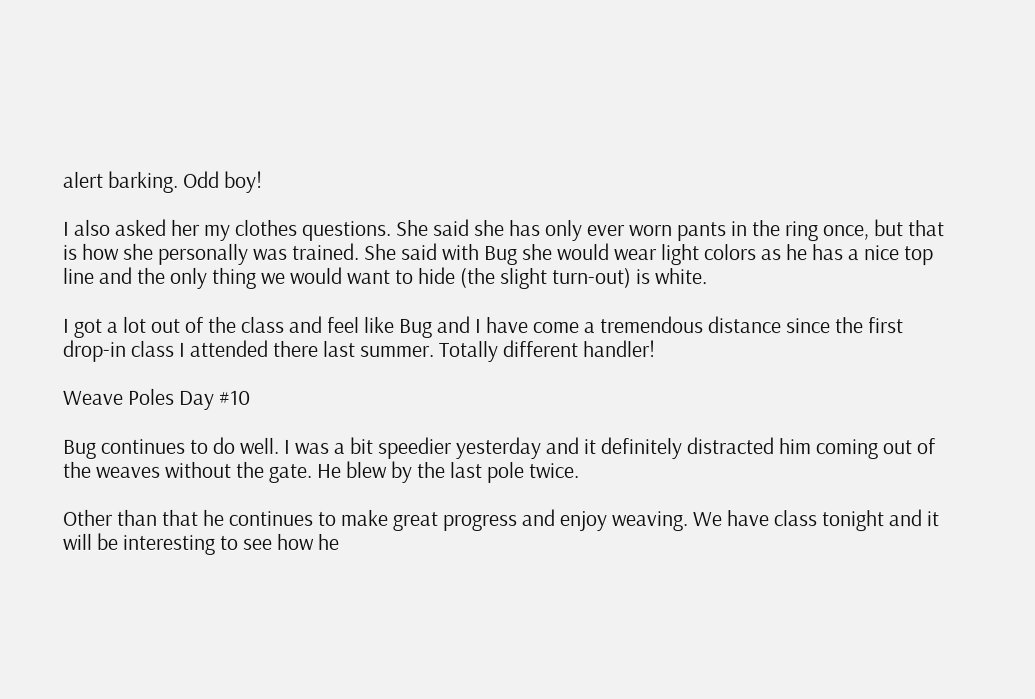alert barking. Odd boy!

I also asked her my clothes questions. She said she has only ever worn pants in the ring once, but that is how she personally was trained. She said with Bug she would wear light colors as he has a nice top line and the only thing we would want to hide (the slight turn-out) is white.

I got a lot out of the class and feel like Bug and I have come a tremendous distance since the first drop-in class I attended there last summer. Totally different handler!

Weave Poles Day #10

Bug continues to do well. I was a bit speedier yesterday and it definitely distracted him coming out of the weaves without the gate. He blew by the last pole twice.

Other than that he continues to make great progress and enjoy weaving. We have class tonight and it will be interesting to see how he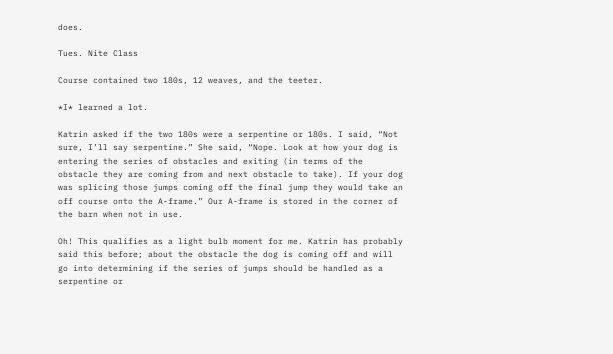does.

Tues. Nite Class

Course contained two 180s, 12 weaves, and the teeter.

*I* learned a lot.

Katrin asked if the two 180s were a serpentine or 180s. I said, “Not sure, I’ll say serpentine.” She said, “Nope. Look at how your dog is entering the series of obstacles and exiting (in terms of the obstacle they are coming from and next obstacle to take). If your dog was splicing those jumps coming off the final jump they would take an off course onto the A-frame.” Our A-frame is stored in the corner of the barn when not in use.

Oh! This qualifies as a light bulb moment for me. Katrin has probably said this before; about the obstacle the dog is coming off and will go into determining if the series of jumps should be handled as a serpentine or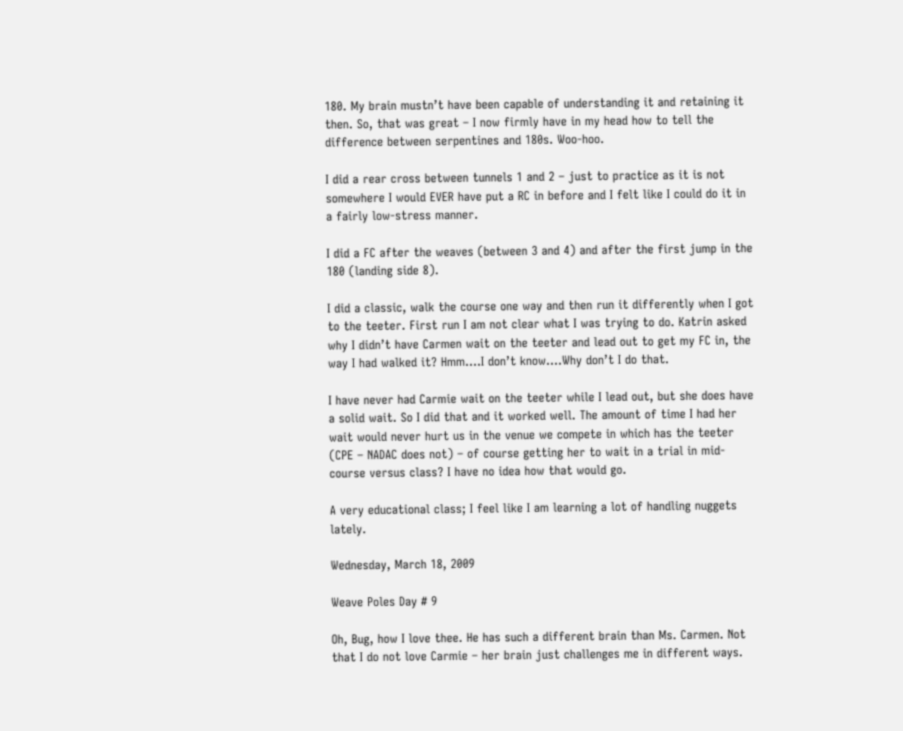180. My brain mustn’t have been capable of understanding it and retaining it then. So, that was great – I now firmly have in my head how to tell the difference between serpentines and 180s. Woo-hoo.

I did a rear cross between tunnels 1 and 2 – just to practice as it is not somewhere I would EVER have put a RC in before and I felt like I could do it in a fairly low-stress manner.

I did a FC after the weaves (between 3 and 4) and after the first jump in the 180 (landing side 8).

I did a classic, walk the course one way and then run it differently when I got to the teeter. First run I am not clear what I was trying to do. Katrin asked why I didn’t have Carmen wait on the teeter and lead out to get my FC in, the way I had walked it? Hmm….I don’t know….Why don’t I do that.

I have never had Carmie wait on the teeter while I lead out, but she does have a solid wait. So I did that and it worked well. The amount of time I had her wait would never hurt us in the venue we compete in which has the teeter (CPE – NADAC does not) – of course getting her to wait in a trial in mid-course versus class? I have no idea how that would go.

A very educational class; I feel like I am learning a lot of handling nuggets lately.

Wednesday, March 18, 2009

Weave Poles Day # 9

Oh, Bug, how I love thee. He has such a different brain than Ms. Carmen. Not that I do not love Carmie – her brain just challenges me in different ways.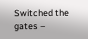Switched the gates –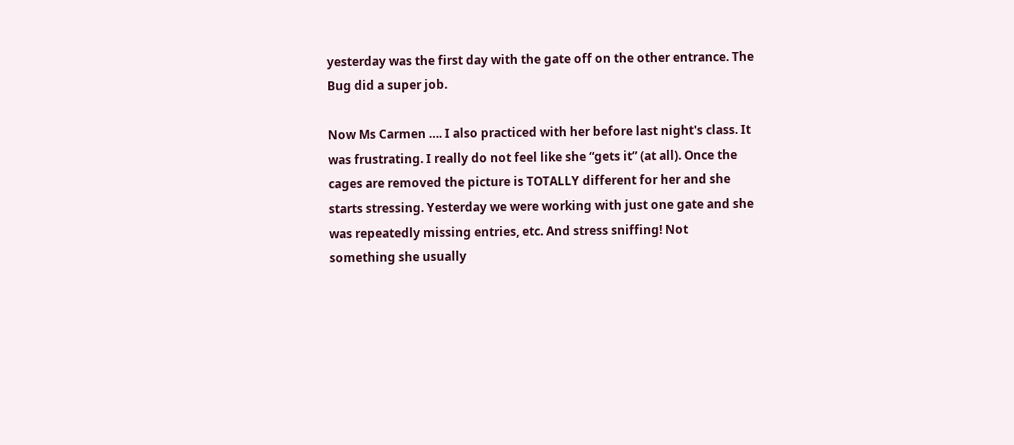yesterday was the first day with the gate off on the other entrance. The Bug did a super job.

Now Ms Carmen …. I also practiced with her before last night's class. It was frustrating. I really do not feel like she “gets it” (at all). Once the cages are removed the picture is TOTALLY different for her and she starts stressing. Yesterday we were working with just one gate and she was repeatedly missing entries, etc. And stress sniffing! Not something she usually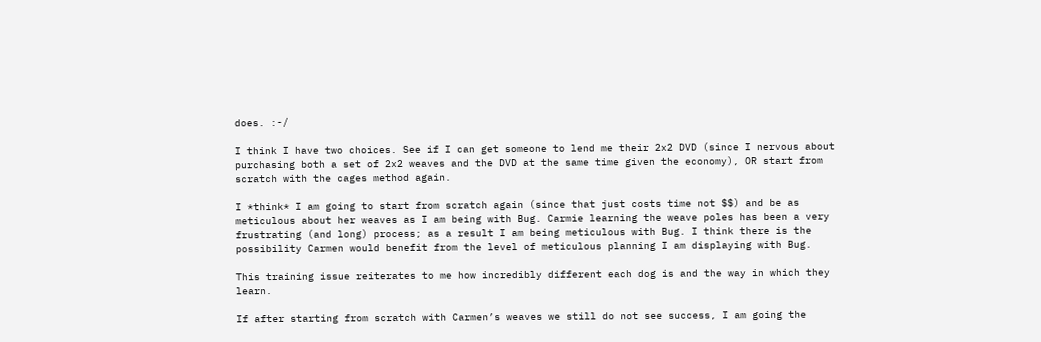does. :-/

I think I have two choices. See if I can get someone to lend me their 2x2 DVD (since I nervous about purchasing both a set of 2x2 weaves and the DVD at the same time given the economy), OR start from scratch with the cages method again.

I *think* I am going to start from scratch again (since that just costs time not $$) and be as meticulous about her weaves as I am being with Bug. Carmie learning the weave poles has been a very frustrating (and long) process; as a result I am being meticulous with Bug. I think there is the possibility Carmen would benefit from the level of meticulous planning I am displaying with Bug.

This training issue reiterates to me how incredibly different each dog is and the way in which they learn.

If after starting from scratch with Carmen’s weaves we still do not see success, I am going the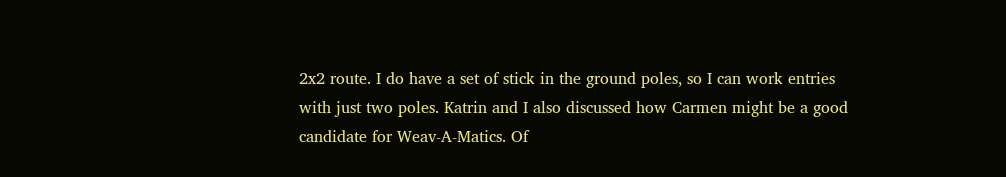2x2 route. I do have a set of stick in the ground poles, so I can work entries with just two poles. Katrin and I also discussed how Carmen might be a good candidate for Weav-A-Matics. Of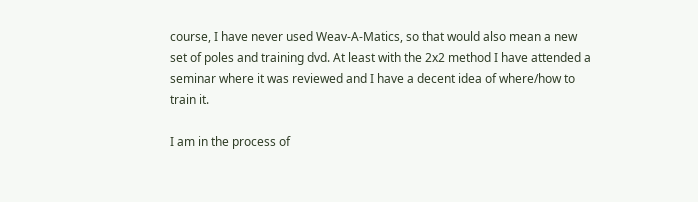course, I have never used Weav-A-Matics, so that would also mean a new set of poles and training dvd. At least with the 2x2 method I have attended a seminar where it was reviewed and I have a decent idea of where/how to train it.

I am in the process of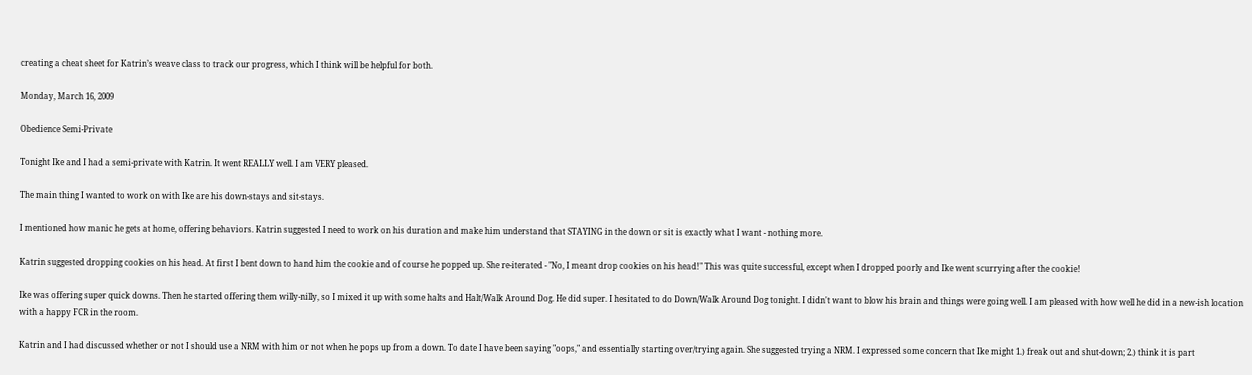creating a cheat sheet for Katrin’s weave class to track our progress, which I think will be helpful for both.

Monday, March 16, 2009

Obedience Semi-Private

Tonight Ike and I had a semi-private with Katrin. It went REALLY well. I am VERY pleased.

The main thing I wanted to work on with Ike are his down-stays and sit-stays.

I mentioned how manic he gets at home, offering behaviors. Katrin suggested I need to work on his duration and make him understand that STAYING in the down or sit is exactly what I want - nothing more.

Katrin suggested dropping cookies on his head. At first I bent down to hand him the cookie and of course he popped up. She re-iterated - "No, I meant drop cookies on his head!" This was quite successful, except when I dropped poorly and Ike went scurrying after the cookie!

Ike was offering super quick downs. Then he started offering them willy-nilly, so I mixed it up with some halts and Halt/Walk Around Dog. He did super. I hesitated to do Down/Walk Around Dog tonight. I didn't want to blow his brain and things were going well. I am pleased with how well he did in a new-ish location with a happy FCR in the room.

Katrin and I had discussed whether or not I should use a NRM with him or not when he pops up from a down. To date I have been saying "oops," and essentially starting over/trying again. She suggested trying a NRM. I expressed some concern that Ike might 1.) freak out and shut-down; 2.) think it is part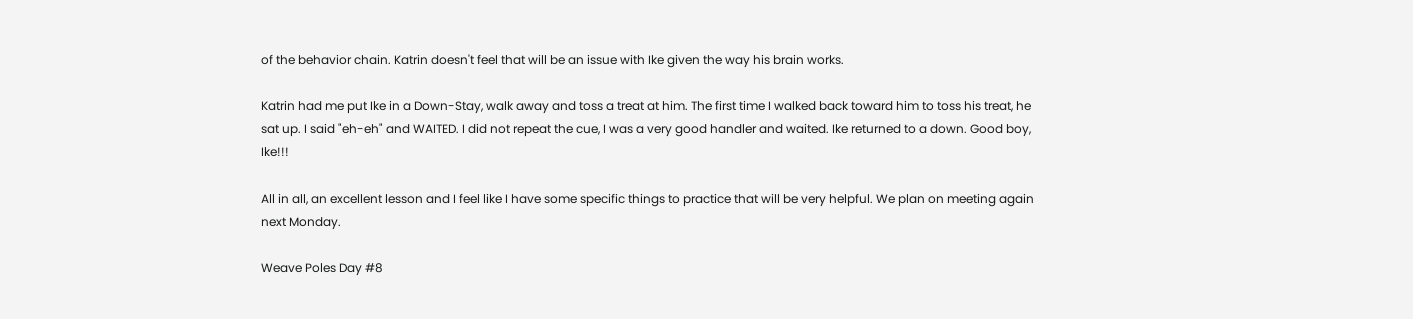of the behavior chain. Katrin doesn't feel that will be an issue with Ike given the way his brain works.

Katrin had me put Ike in a Down-Stay, walk away and toss a treat at him. The first time I walked back toward him to toss his treat, he sat up. I said "eh-eh" and WAITED. I did not repeat the cue, I was a very good handler and waited. Ike returned to a down. Good boy, Ike!!!

All in all, an excellent lesson and I feel like I have some specific things to practice that will be very helpful. We plan on meeting again next Monday.

Weave Poles Day #8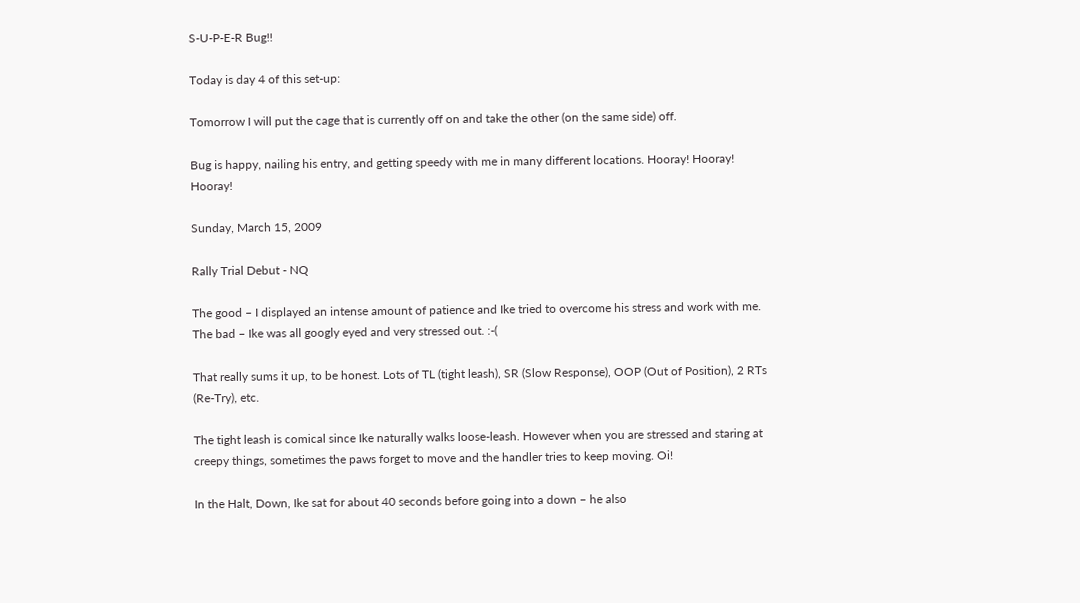S-U-P-E-R Bug!!

Today is day 4 of this set-up:

Tomorrow I will put the cage that is currently off on and take the other (on the same side) off.

Bug is happy, nailing his entry, and getting speedy with me in many different locations. Hooray! Hooray! Hooray!

Sunday, March 15, 2009

Rally Trial Debut - NQ

The good – I displayed an intense amount of patience and Ike tried to overcome his stress and work with me. The bad – Ike was all googly eyed and very stressed out. :-(

That really sums it up, to be honest. Lots of TL (tight leash), SR (Slow Response), OOP (Out of Position), 2 RTs (Re-Try), etc.

The tight leash is comical since Ike naturally walks loose-leash. However when you are stressed and staring at creepy things, sometimes the paws forget to move and the handler tries to keep moving. Oi!

In the Halt, Down, Ike sat for about 40 seconds before going into a down – he also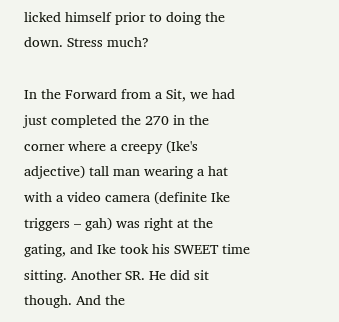licked himself prior to doing the down. Stress much?

In the Forward from a Sit, we had just completed the 270 in the corner where a creepy (Ike's adjective) tall man wearing a hat with a video camera (definite Ike triggers – gah) was right at the gating, and Ike took his SWEET time sitting. Another SR. He did sit though. And the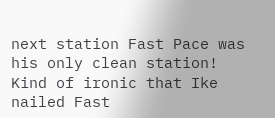next station Fast Pace was his only clean station! Kind of ironic that Ike nailed Fast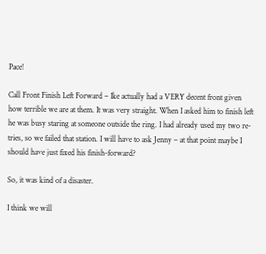Pace!

Call Front Finish Left Forward – Ike actually had a VERY decent front given how terrible we are at them. It was very straight. When I asked him to finish left he was busy staring at someone outside the ring. I had already used my two re-tries, so we failed that station. I will have to ask Jenny – at that point maybe I should have just fixed his finish-forward?

So, it was kind of a disaster.

I think we will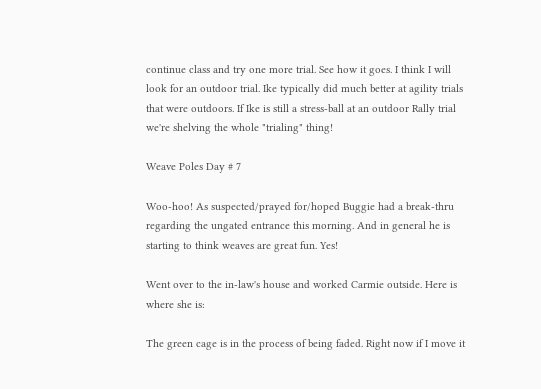continue class and try one more trial. See how it goes. I think I will look for an outdoor trial. Ike typically did much better at agility trials that were outdoors. If Ike is still a stress-ball at an outdoor Rally trial we're shelving the whole "trialing" thing!

Weave Poles Day # 7

Woo-hoo! As suspected/prayed for/hoped Buggie had a break-thru regarding the ungated entrance this morning. And in general he is starting to think weaves are great fun. Yes!

Went over to the in-law's house and worked Carmie outside. Here is where she is:

The green cage is in the process of being faded. Right now if I move it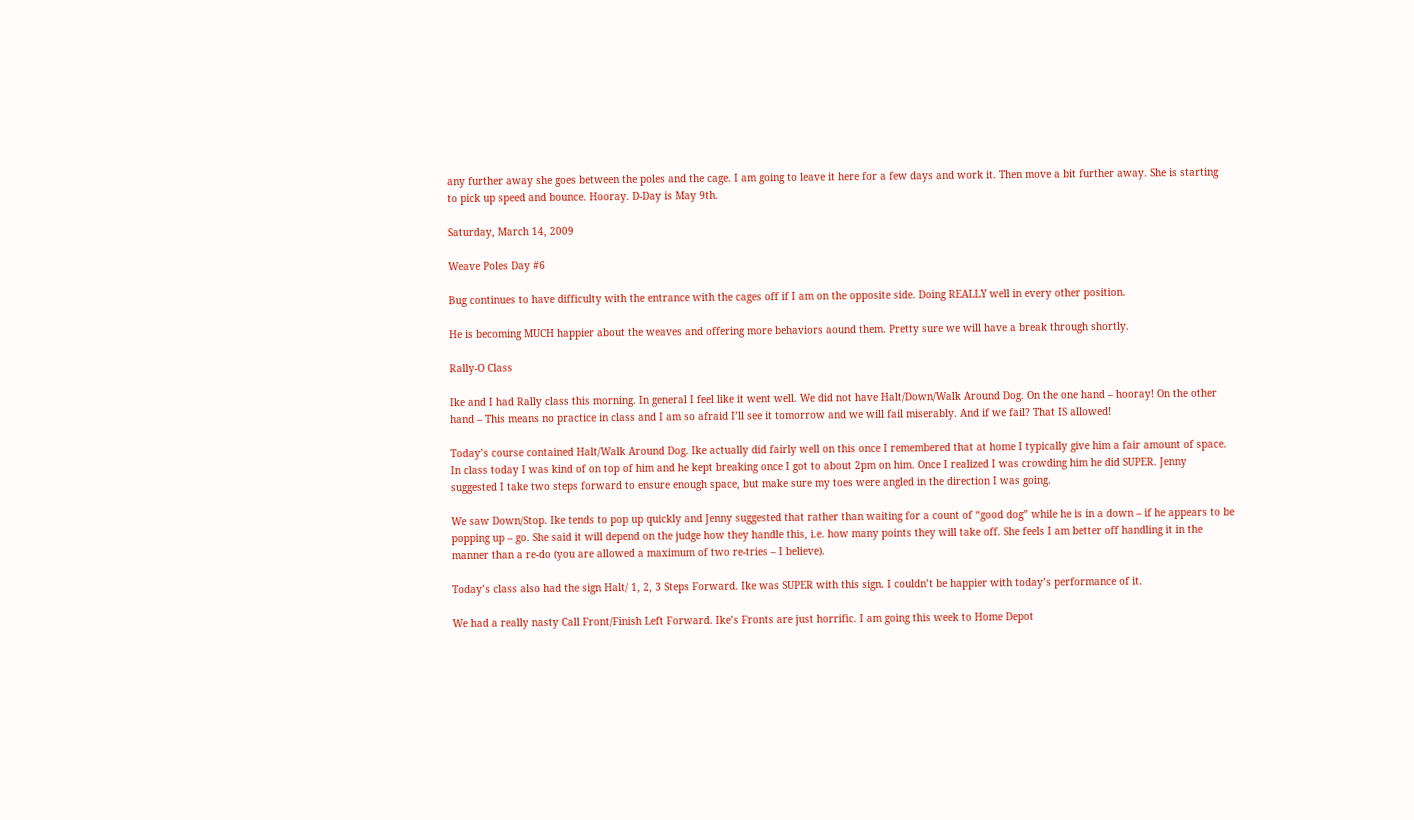any further away she goes between the poles and the cage. I am going to leave it here for a few days and work it. Then move a bit further away. She is starting to pick up speed and bounce. Hooray. D-Day is May 9th.

Saturday, March 14, 2009

Weave Poles Day #6

Bug continues to have difficulty with the entrance with the cages off if I am on the opposite side. Doing REALLY well in every other position.

He is becoming MUCH happier about the weaves and offering more behaviors aound them. Pretty sure we will have a break through shortly.

Rally-O Class

Ike and I had Rally class this morning. In general I feel like it went well. We did not have Halt/Down/Walk Around Dog. On the one hand – hooray! On the other hand – This means no practice in class and I am so afraid I’ll see it tomorrow and we will fail miserably. And if we fail? That IS allowed!

Today’s course contained Halt/Walk Around Dog. Ike actually did fairly well on this once I remembered that at home I typically give him a fair amount of space. In class today I was kind of on top of him and he kept breaking once I got to about 2pm on him. Once I realized I was crowding him he did SUPER. Jenny suggested I take two steps forward to ensure enough space, but make sure my toes were angled in the direction I was going.

We saw Down/Stop. Ike tends to pop up quickly and Jenny suggested that rather than waiting for a count of “good dog” while he is in a down – if he appears to be popping up – go. She said it will depend on the judge how they handle this, i.e. how many points they will take off. She feels I am better off handling it in the manner than a re-do (you are allowed a maximum of two re-tries – I believe).

Today’s class also had the sign Halt/ 1, 2, 3 Steps Forward. Ike was SUPER with this sign. I couldn’t be happier with today’s performance of it.

We had a really nasty Call Front/Finish Left Forward. Ike’s Fronts are just horrific. I am going this week to Home Depot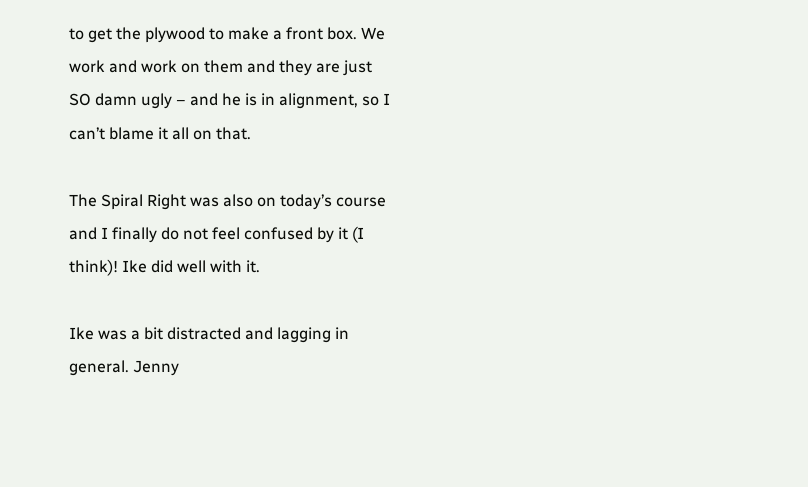to get the plywood to make a front box. We work and work on them and they are just SO damn ugly – and he is in alignment, so I can’t blame it all on that.

The Spiral Right was also on today’s course and I finally do not feel confused by it (I think)! Ike did well with it.

Ike was a bit distracted and lagging in general. Jenny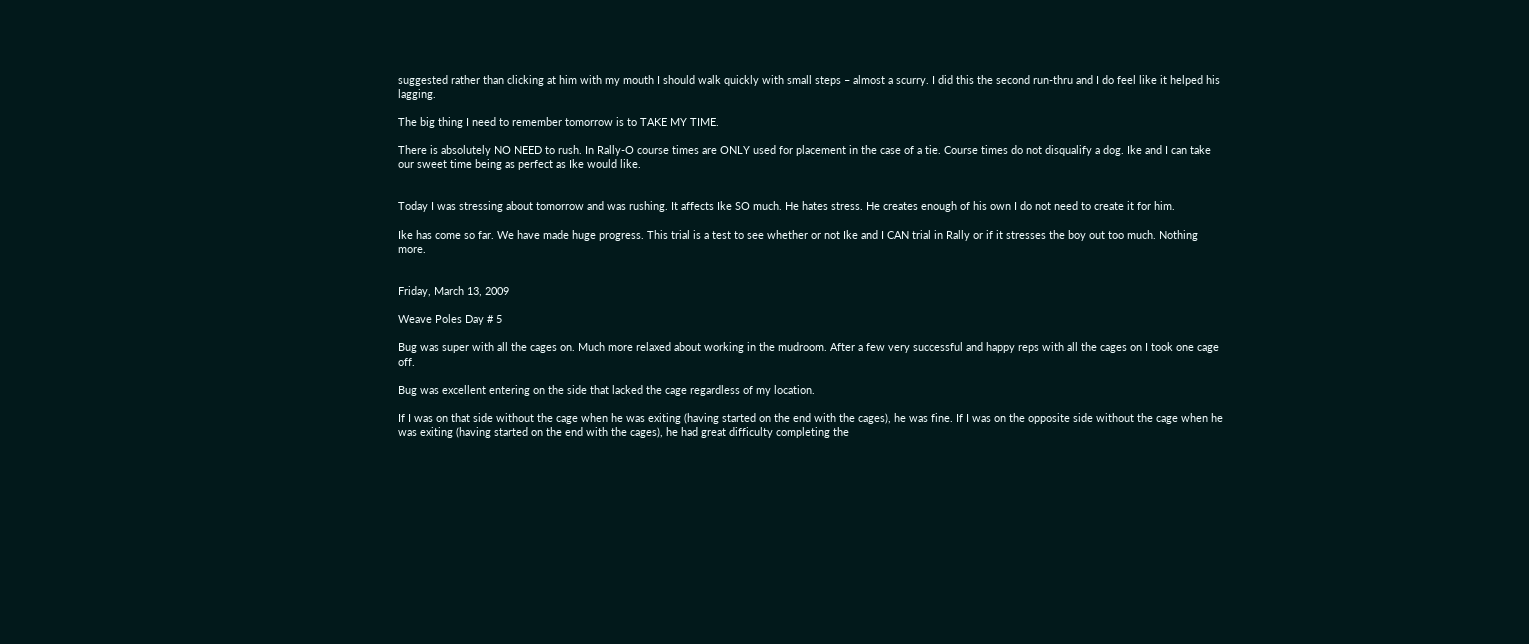suggested rather than clicking at him with my mouth I should walk quickly with small steps – almost a scurry. I did this the second run-thru and I do feel like it helped his lagging.

The big thing I need to remember tomorrow is to TAKE MY TIME.

There is absolutely NO NEED to rush. In Rally-O course times are ONLY used for placement in the case of a tie. Course times do not disqualify a dog. Ike and I can take our sweet time being as perfect as Ike would like.


Today I was stressing about tomorrow and was rushing. It affects Ike SO much. He hates stress. He creates enough of his own I do not need to create it for him.

Ike has come so far. We have made huge progress. This trial is a test to see whether or not Ike and I CAN trial in Rally or if it stresses the boy out too much. Nothing more.


Friday, March 13, 2009

Weave Poles Day # 5

Bug was super with all the cages on. Much more relaxed about working in the mudroom. After a few very successful and happy reps with all the cages on I took one cage off.

Bug was excellent entering on the side that lacked the cage regardless of my location.

If I was on that side without the cage when he was exiting (having started on the end with the cages), he was fine. If I was on the opposite side without the cage when he was exiting (having started on the end with the cages), he had great difficulty completing the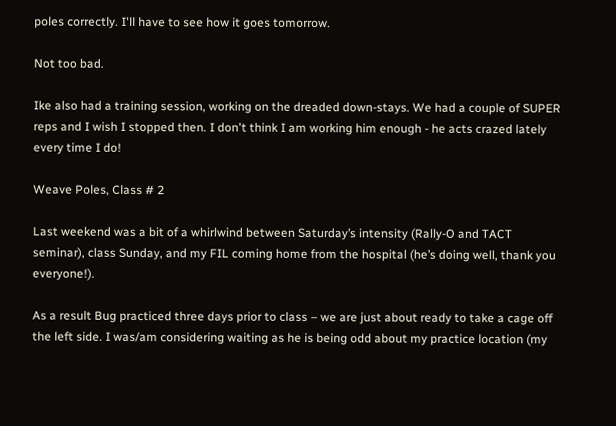poles correctly. I'll have to see how it goes tomorrow.

Not too bad.

Ike also had a training session, working on the dreaded down-stays. We had a couple of SUPER reps and I wish I stopped then. I don't think I am working him enough - he acts crazed lately every time I do!

Weave Poles, Class # 2

Last weekend was a bit of a whirlwind between Saturday’s intensity (Rally-O and TACT seminar), class Sunday, and my FIL coming home from the hospital (he’s doing well, thank you everyone!).

As a result Bug practiced three days prior to class – we are just about ready to take a cage off the left side. I was/am considering waiting as he is being odd about my practice location (my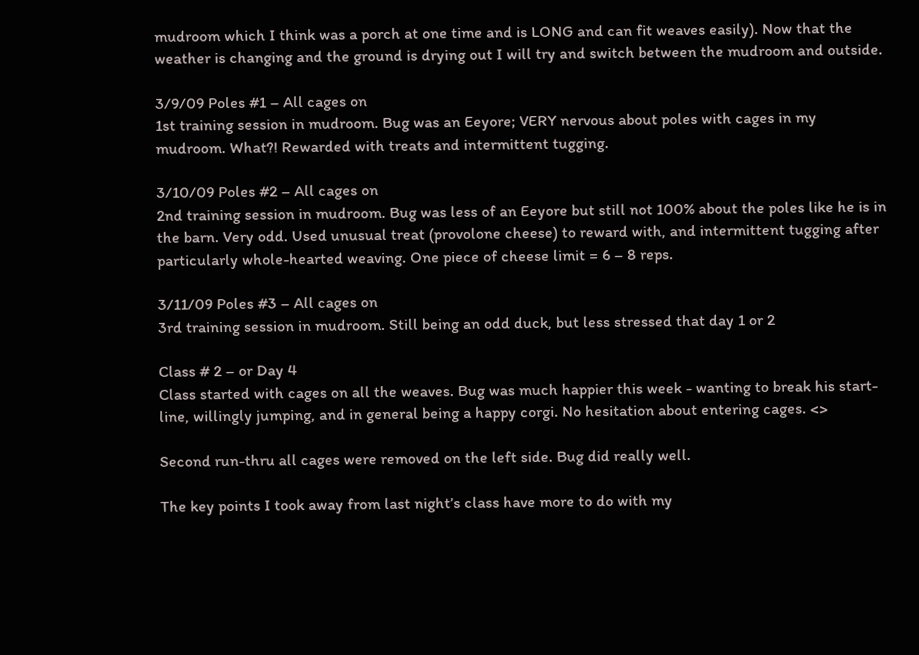mudroom which I think was a porch at one time and is LONG and can fit weaves easily). Now that the weather is changing and the ground is drying out I will try and switch between the mudroom and outside.

3/9/09 Poles #1 – All cages on
1st training session in mudroom. Bug was an Eeyore; VERY nervous about poles with cages in my mudroom. What?! Rewarded with treats and intermittent tugging.

3/10/09 Poles #2 – All cages on
2nd training session in mudroom. Bug was less of an Eeyore but still not 100% about the poles like he is in the barn. Very odd. Used unusual treat (provolone cheese) to reward with, and intermittent tugging after particularly whole-hearted weaving. One piece of cheese limit = 6 – 8 reps.

3/11/09 Poles #3 – All cages on
3rd training session in mudroom. Still being an odd duck, but less stressed that day 1 or 2

Class # 2 – or Day 4
Class started with cages on all the weaves. Bug was much happier this week - wanting to break his start-line, willingly jumping, and in general being a happy corgi. No hesitation about entering cages. <>

Second run-thru all cages were removed on the left side. Bug did really well.

The key points I took away from last night’s class have more to do with my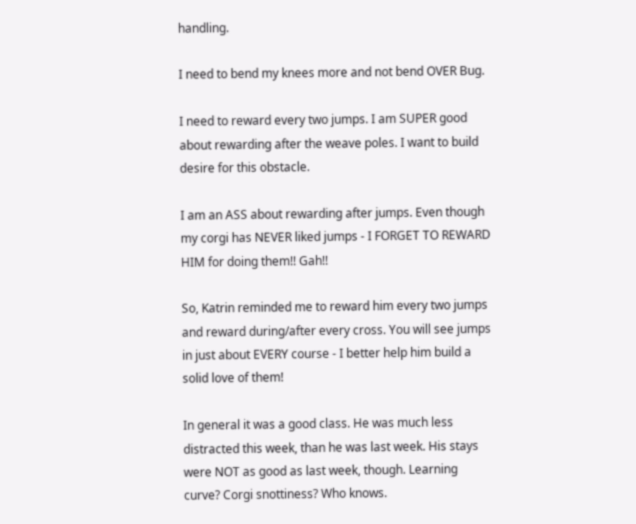handling.

I need to bend my knees more and not bend OVER Bug.

I need to reward every two jumps. I am SUPER good about rewarding after the weave poles. I want to build desire for this obstacle.

I am an ASS about rewarding after jumps. Even though my corgi has NEVER liked jumps - I FORGET TO REWARD HIM for doing them!! Gah!!

So, Katrin reminded me to reward him every two jumps and reward during/after every cross. You will see jumps in just about EVERY course - I better help him build a solid love of them!

In general it was a good class. He was much less distracted this week, than he was last week. His stays were NOT as good as last week, though. Learning curve? Corgi snottiness? Who knows.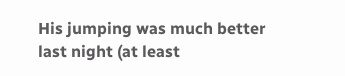His jumping was much better last night (at least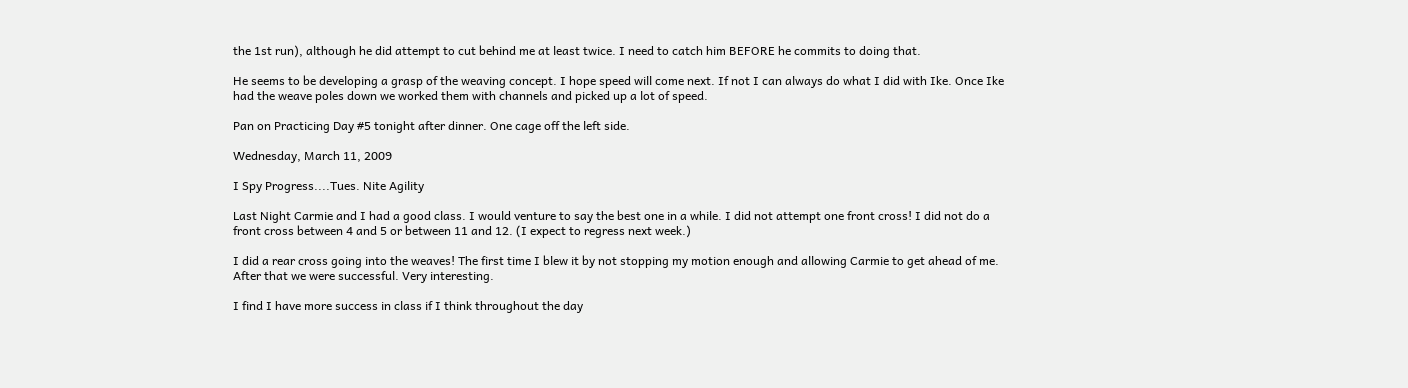the 1st run), although he did attempt to cut behind me at least twice. I need to catch him BEFORE he commits to doing that.

He seems to be developing a grasp of the weaving concept. I hope speed will come next. If not I can always do what I did with Ike. Once Ike had the weave poles down we worked them with channels and picked up a lot of speed.

Pan on Practicing Day #5 tonight after dinner. One cage off the left side.

Wednesday, March 11, 2009

I Spy Progress....Tues. Nite Agility

Last Night Carmie and I had a good class. I would venture to say the best one in a while. I did not attempt one front cross! I did not do a front cross between 4 and 5 or between 11 and 12. (I expect to regress next week.)

I did a rear cross going into the weaves! The first time I blew it by not stopping my motion enough and allowing Carmie to get ahead of me. After that we were successful. Very interesting.

I find I have more success in class if I think throughout the day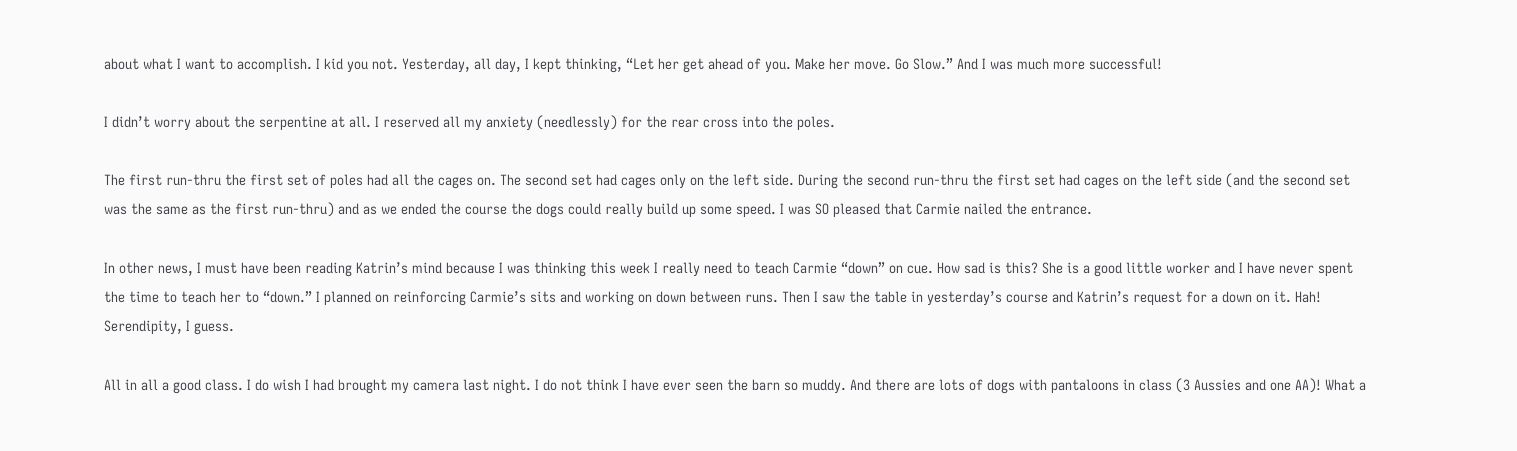about what I want to accomplish. I kid you not. Yesterday, all day, I kept thinking, “Let her get ahead of you. Make her move. Go Slow.” And I was much more successful!

I didn’t worry about the serpentine at all. I reserved all my anxiety (needlessly) for the rear cross into the poles.

The first run-thru the first set of poles had all the cages on. The second set had cages only on the left side. During the second run-thru the first set had cages on the left side (and the second set was the same as the first run-thru) and as we ended the course the dogs could really build up some speed. I was SO pleased that Carmie nailed the entrance.

In other news, I must have been reading Katrin’s mind because I was thinking this week I really need to teach Carmie “down” on cue. How sad is this? She is a good little worker and I have never spent the time to teach her to “down.” I planned on reinforcing Carmie’s sits and working on down between runs. Then I saw the table in yesterday’s course and Katrin’s request for a down on it. Hah! Serendipity, I guess.

All in all a good class. I do wish I had brought my camera last night. I do not think I have ever seen the barn so muddy. And there are lots of dogs with pantaloons in class (3 Aussies and one AA)! What a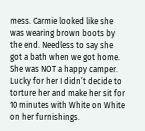mess. Carmie looked like she was wearing brown boots by the end. Needless to say she got a bath when we got home. She was NOT a happy camper. Lucky for her I didn’t decide to torture her and make her sit for 10 minutes with White on White on her furnishings.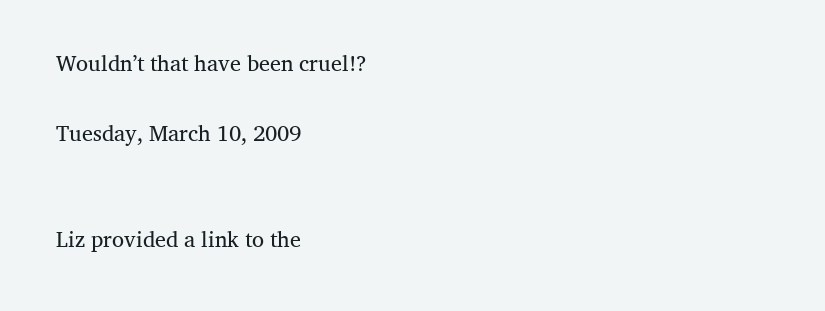Wouldn’t that have been cruel!?

Tuesday, March 10, 2009


Liz provided a link to the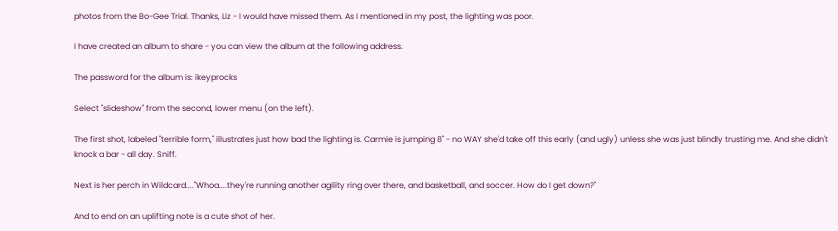photos from the Bo-Gee Trial. Thanks, Liz - I would have missed them. As I mentioned in my post, the lighting was poor.

I have created an album to share - you can view the album at the following address.

The password for the album is: ikeyprocks

Select "slideshow" from the second, lower menu (on the left).

The first shot, labeled "terrible form," illustrates just how bad the lighting is. Carmie is jumping 8" - no WAY she'd take off this early (and ugly) unless she was just blindly trusting me. And she didn't knock a bar - all day. Sniff.

Next is her perch in Wildcard...."Whoa....they're running another agility ring over there, and basketball, and soccer. How do I get down?"

And to end on an uplifting note is a cute shot of her.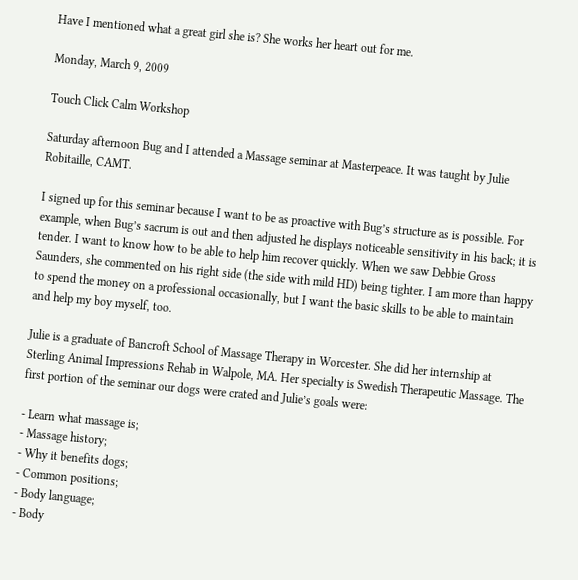Have I mentioned what a great girl she is? She works her heart out for me.

Monday, March 9, 2009

Touch Click Calm Workshop

Saturday afternoon Bug and I attended a Massage seminar at Masterpeace. It was taught by Julie Robitaille, CAMT.

I signed up for this seminar because I want to be as proactive with Bug’s structure as is possible. For example, when Bug’s sacrum is out and then adjusted he displays noticeable sensitivity in his back; it is tender. I want to know how to be able to help him recover quickly. When we saw Debbie Gross Saunders, she commented on his right side (the side with mild HD) being tighter. I am more than happy to spend the money on a professional occasionally, but I want the basic skills to be able to maintain and help my boy myself, too.

Julie is a graduate of Bancroft School of Massage Therapy in Worcester. She did her internship at Sterling Animal Impressions Rehab in Walpole, MA. Her specialty is Swedish Therapeutic Massage. The first portion of the seminar our dogs were crated and Julie’s goals were:

- Learn what massage is;
- Massage history;
- Why it benefits dogs;
- Common positions;
- Body language;
- Body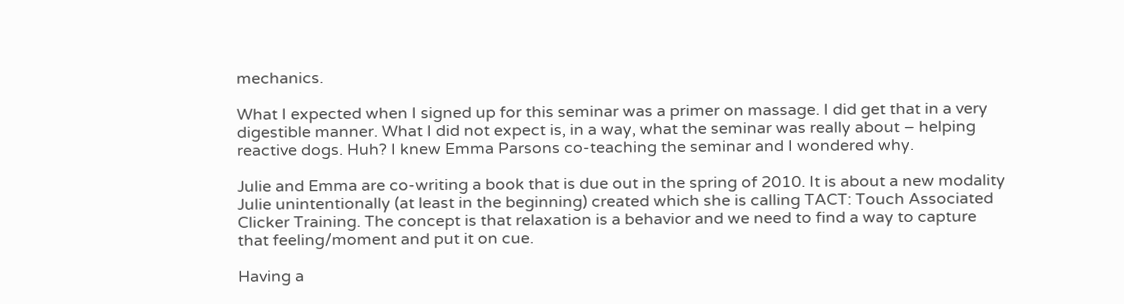mechanics.

What I expected when I signed up for this seminar was a primer on massage. I did get that in a very digestible manner. What I did not expect is, in a way, what the seminar was really about – helping reactive dogs. Huh? I knew Emma Parsons co-teaching the seminar and I wondered why.

Julie and Emma are co-writing a book that is due out in the spring of 2010. It is about a new modality Julie unintentionally (at least in the beginning) created which she is calling TACT: Touch Associated Clicker Training. The concept is that relaxation is a behavior and we need to find a way to capture that feeling/moment and put it on cue.

Having a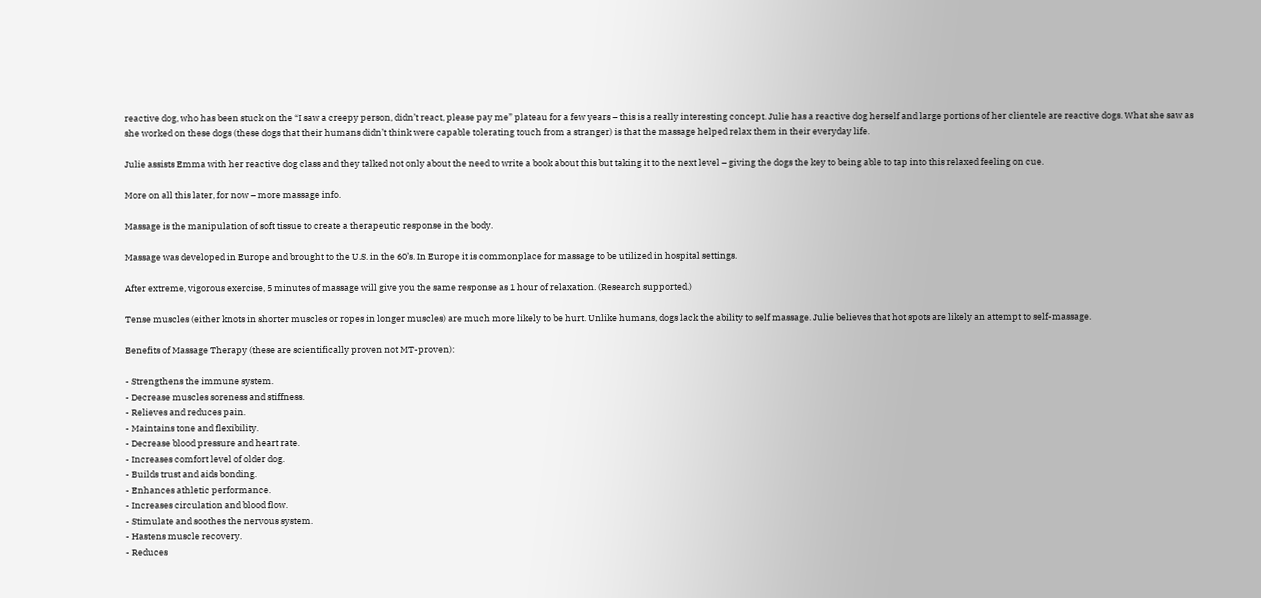reactive dog, who has been stuck on the “I saw a creepy person, didn’t react, please pay me” plateau for a few years – this is a really interesting concept. Julie has a reactive dog herself and large portions of her clientele are reactive dogs. What she saw as she worked on these dogs (these dogs that their humans didn’t think were capable tolerating touch from a stranger) is that the massage helped relax them in their everyday life.

Julie assists Emma with her reactive dog class and they talked not only about the need to write a book about this but taking it to the next level – giving the dogs the key to being able to tap into this relaxed feeling on cue.

More on all this later, for now – more massage info.

Massage is the manipulation of soft tissue to create a therapeutic response in the body.

Massage was developed in Europe and brought to the U.S. in the 60’s. In Europe it is commonplace for massage to be utilized in hospital settings.

After extreme, vigorous exercise, 5 minutes of massage will give you the same response as 1 hour of relaxation. (Research supported.)

Tense muscles (either knots in shorter muscles or ropes in longer muscles) are much more likely to be hurt. Unlike humans, dogs lack the ability to self massage. Julie believes that hot spots are likely an attempt to self-massage.

Benefits of Massage Therapy (these are scientifically proven not MT-proven):

- Strengthens the immune system.
- Decrease muscles soreness and stiffness.
- Relieves and reduces pain.
- Maintains tone and flexibility.
- Decrease blood pressure and heart rate.
- Increases comfort level of older dog.
- Builds trust and aids bonding.
- Enhances athletic performance.
- Increases circulation and blood flow.
- Stimulate and soothes the nervous system.
- Hastens muscle recovery.
- Reduces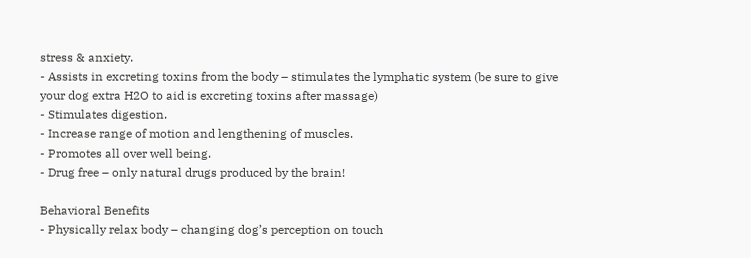stress & anxiety.
- Assists in excreting toxins from the body – stimulates the lymphatic system (be sure to give your dog extra H2O to aid is excreting toxins after massage)
- Stimulates digestion.
- Increase range of motion and lengthening of muscles.
- Promotes all over well being.
- Drug free – only natural drugs produced by the brain!

Behavioral Benefits
- Physically relax body – changing dog’s perception on touch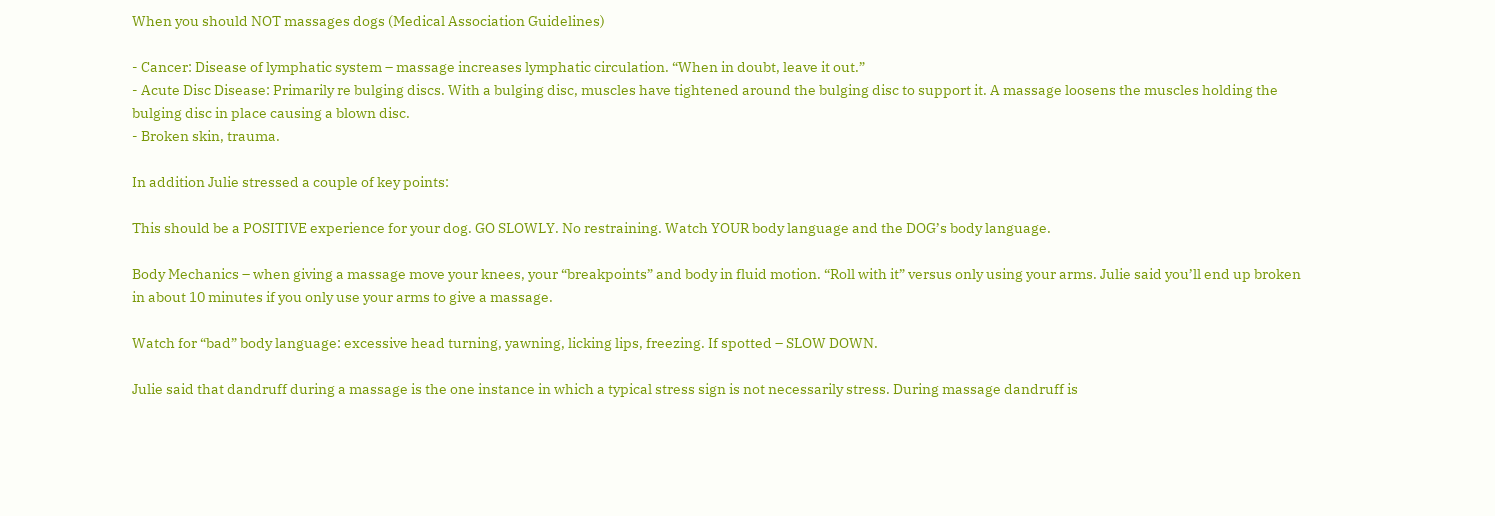When you should NOT massages dogs (Medical Association Guidelines)

- Cancer: Disease of lymphatic system – massage increases lymphatic circulation. “When in doubt, leave it out.”
- Acute Disc Disease: Primarily re bulging discs. With a bulging disc, muscles have tightened around the bulging disc to support it. A massage loosens the muscles holding the bulging disc in place causing a blown disc.
- Broken skin, trauma.

In addition Julie stressed a couple of key points:

This should be a POSITIVE experience for your dog. GO SLOWLY. No restraining. Watch YOUR body language and the DOG’s body language.

Body Mechanics – when giving a massage move your knees, your “breakpoints” and body in fluid motion. “Roll with it” versus only using your arms. Julie said you’ll end up broken in about 10 minutes if you only use your arms to give a massage.

Watch for “bad” body language: excessive head turning, yawning, licking lips, freezing. If spotted – SLOW DOWN.

Julie said that dandruff during a massage is the one instance in which a typical stress sign is not necessarily stress. During massage dandruff is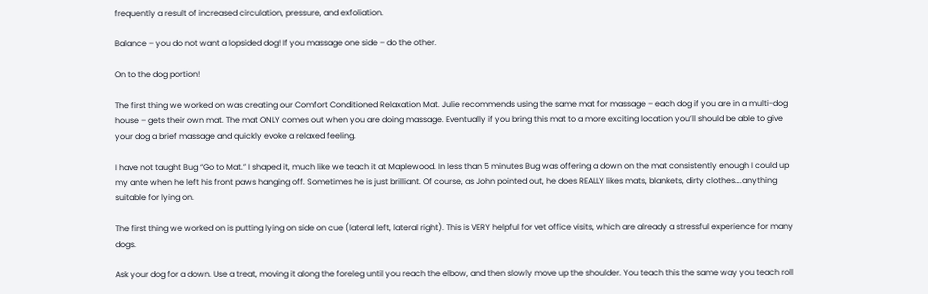frequently a result of increased circulation, pressure, and exfoliation.

Balance – you do not want a lopsided dog! If you massage one side – do the other.

On to the dog portion!

The first thing we worked on was creating our Comfort Conditioned Relaxation Mat. Julie recommends using the same mat for massage – each dog if you are in a multi-dog house – gets their own mat. The mat ONLY comes out when you are doing massage. Eventually if you bring this mat to a more exciting location you’ll should be able to give your dog a brief massage and quickly evoke a relaxed feeling.

I have not taught Bug “Go to Mat.” I shaped it, much like we teach it at Maplewood. In less than 5 minutes Bug was offering a down on the mat consistently enough I could up my ante when he left his front paws hanging off. Sometimes he is just brilliant. Of course, as John pointed out, he does REALLY likes mats, blankets, dirty clothes….anything suitable for lying on.

The first thing we worked on is putting lying on side on cue (lateral left, lateral right). This is VERY helpful for vet office visits, which are already a stressful experience for many dogs.

Ask your dog for a down. Use a treat, moving it along the foreleg until you reach the elbow, and then slowly move up the shoulder. You teach this the same way you teach roll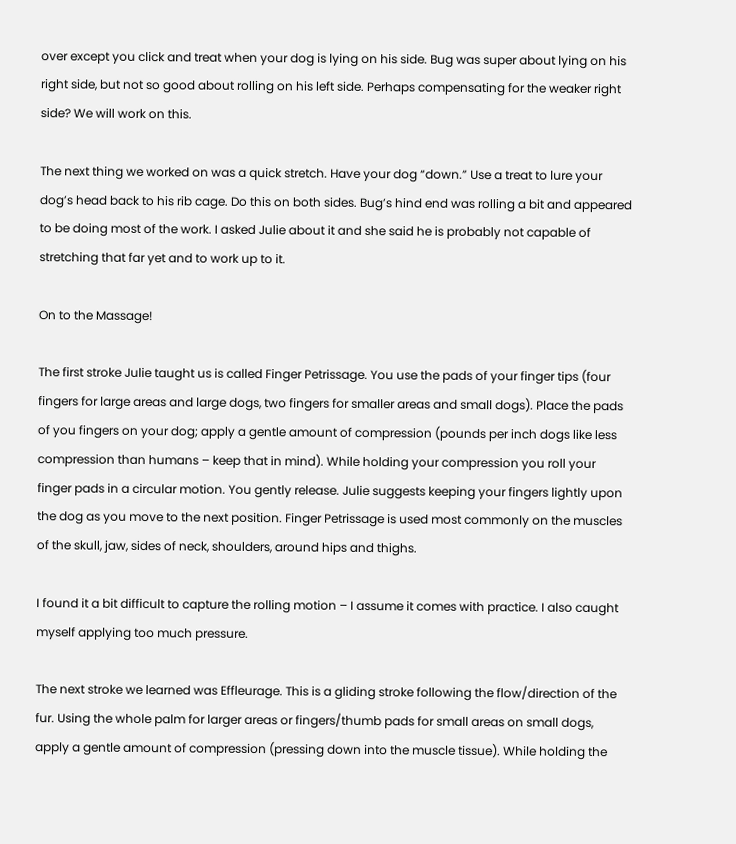over except you click and treat when your dog is lying on his side. Bug was super about lying on his right side, but not so good about rolling on his left side. Perhaps compensating for the weaker right side? We will work on this.

The next thing we worked on was a quick stretch. Have your dog “down.” Use a treat to lure your dog’s head back to his rib cage. Do this on both sides. Bug’s hind end was rolling a bit and appeared to be doing most of the work. I asked Julie about it and she said he is probably not capable of stretching that far yet and to work up to it.

On to the Massage!

The first stroke Julie taught us is called Finger Petrissage. You use the pads of your finger tips (four fingers for large areas and large dogs, two fingers for smaller areas and small dogs). Place the pads of you fingers on your dog; apply a gentle amount of compression (pounds per inch dogs like less compression than humans – keep that in mind). While holding your compression you roll your finger pads in a circular motion. You gently release. Julie suggests keeping your fingers lightly upon the dog as you move to the next position. Finger Petrissage is used most commonly on the muscles of the skull, jaw, sides of neck, shoulders, around hips and thighs.

I found it a bit difficult to capture the rolling motion – I assume it comes with practice. I also caught myself applying too much pressure.

The next stroke we learned was Effleurage. This is a gliding stroke following the flow/direction of the fur. Using the whole palm for larger areas or fingers/thumb pads for small areas on small dogs, apply a gentle amount of compression (pressing down into the muscle tissue). While holding the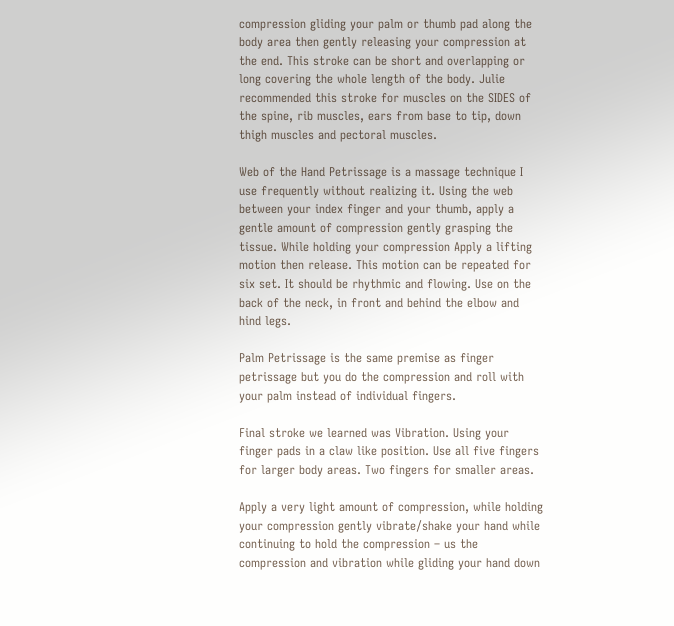compression gliding your palm or thumb pad along the body area then gently releasing your compression at the end. This stroke can be short and overlapping or long covering the whole length of the body. Julie recommended this stroke for muscles on the SIDES of the spine, rib muscles, ears from base to tip, down thigh muscles and pectoral muscles.

Web of the Hand Petrissage is a massage technique I use frequently without realizing it. Using the web between your index finger and your thumb, apply a gentle amount of compression gently grasping the tissue. While holding your compression Apply a lifting motion then release. This motion can be repeated for six set. It should be rhythmic and flowing. Use on the back of the neck, in front and behind the elbow and hind legs.

Palm Petrissage is the same premise as finger petrissage but you do the compression and roll with your palm instead of individual fingers.

Final stroke we learned was Vibration. Using your finger pads in a claw like position. Use all five fingers for larger body areas. Two fingers for smaller areas.

Apply a very light amount of compression, while holding your compression gently vibrate/shake your hand while continuing to hold the compression – us the compression and vibration while gliding your hand down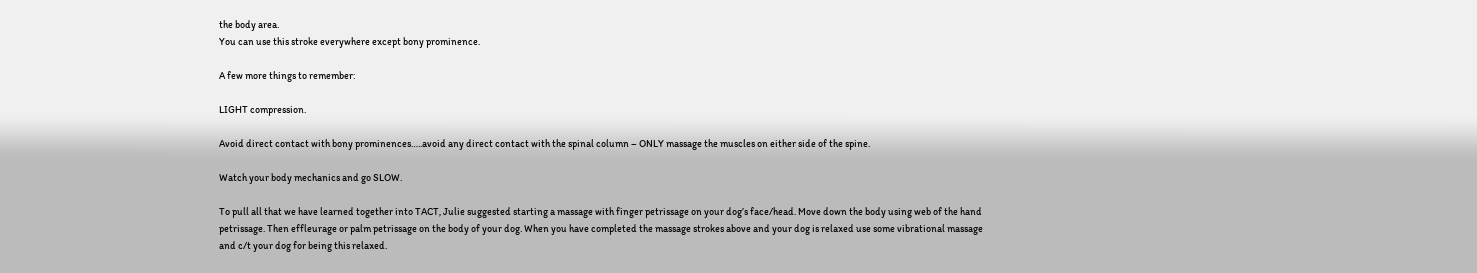the body area.
You can use this stroke everywhere except bony prominence.

A few more things to remember:

LIGHT compression.

Avoid direct contact with bony prominences…..avoid any direct contact with the spinal column – ONLY massage the muscles on either side of the spine.

Watch your body mechanics and go SLOW.

To pull all that we have learned together into TACT, Julie suggested starting a massage with finger petrissage on your dog’s face/head. Move down the body using web of the hand petrissage. Then effleurage or palm petrissage on the body of your dog. When you have completed the massage strokes above and your dog is relaxed use some vibrational massage and c/t your dog for being this relaxed.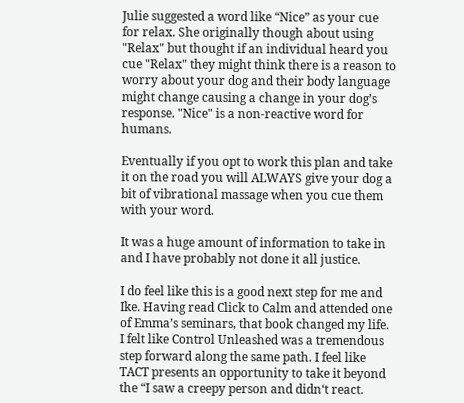Julie suggested a word like “Nice” as your cue for relax. She originally though about using "Relax" but thought if an individual heard you cue "Relax" they might think there is a reason to worry about your dog and their body language might change causing a change in your dog’s response. "Nice" is a non-reactive word for humans.

Eventually if you opt to work this plan and take it on the road you will ALWAYS give your dog a bit of vibrational massage when you cue them with your word.

It was a huge amount of information to take in and I have probably not done it all justice.

I do feel like this is a good next step for me and Ike. Having read Click to Calm and attended one of Emma’s seminars, that book changed my life. I felt like Control Unleashed was a tremendous step forward along the same path. I feel like TACT presents an opportunity to take it beyond the “I saw a creepy person and didn‘t react.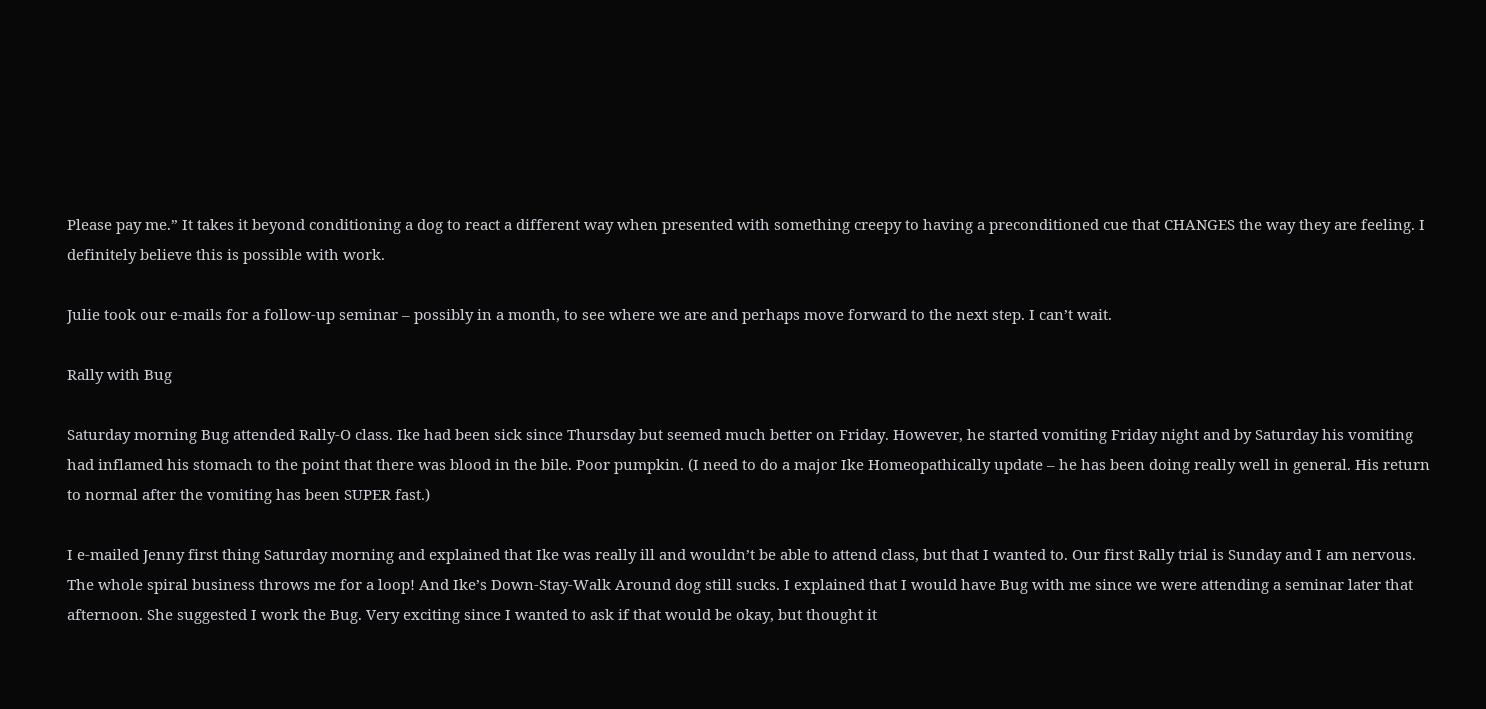Please pay me.” It takes it beyond conditioning a dog to react a different way when presented with something creepy to having a preconditioned cue that CHANGES the way they are feeling. I definitely believe this is possible with work.

Julie took our e-mails for a follow-up seminar – possibly in a month, to see where we are and perhaps move forward to the next step. I can’t wait.

Rally with Bug

Saturday morning Bug attended Rally-O class. Ike had been sick since Thursday but seemed much better on Friday. However, he started vomiting Friday night and by Saturday his vomiting had inflamed his stomach to the point that there was blood in the bile. Poor pumpkin. (I need to do a major Ike Homeopathically update – he has been doing really well in general. His return to normal after the vomiting has been SUPER fast.)

I e-mailed Jenny first thing Saturday morning and explained that Ike was really ill and wouldn’t be able to attend class, but that I wanted to. Our first Rally trial is Sunday and I am nervous. The whole spiral business throws me for a loop! And Ike’s Down-Stay-Walk Around dog still sucks. I explained that I would have Bug with me since we were attending a seminar later that afternoon. She suggested I work the Bug. Very exciting since I wanted to ask if that would be okay, but thought it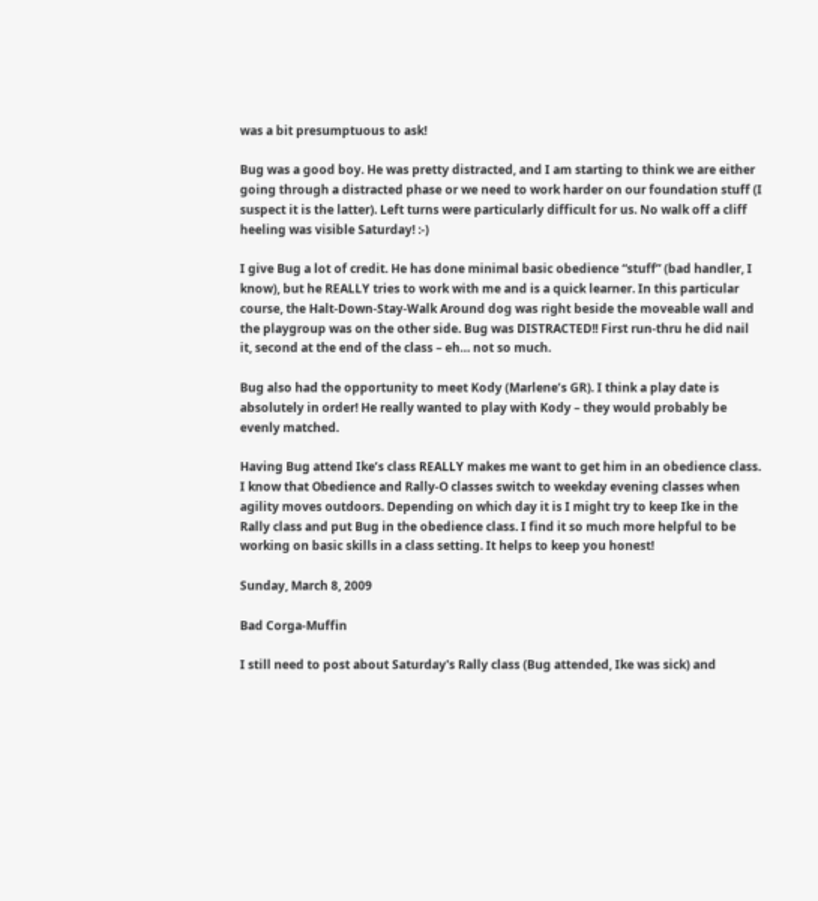was a bit presumptuous to ask!

Bug was a good boy. He was pretty distracted, and I am starting to think we are either going through a distracted phase or we need to work harder on our foundation stuff (I suspect it is the latter). Left turns were particularly difficult for us. No walk off a cliff heeling was visible Saturday! :-)

I give Bug a lot of credit. He has done minimal basic obedience “stuff” (bad handler, I know), but he REALLY tries to work with me and is a quick learner. In this particular course, the Halt-Down-Stay-Walk Around dog was right beside the moveable wall and the playgroup was on the other side. Bug was DISTRACTED!! First run-thru he did nail it, second at the end of the class – eh… not so much.

Bug also had the opportunity to meet Kody (Marlene’s GR). I think a play date is absolutely in order! He really wanted to play with Kody – they would probably be evenly matched.

Having Bug attend Ike’s class REALLY makes me want to get him in an obedience class. I know that Obedience and Rally-O classes switch to weekday evening classes when agility moves outdoors. Depending on which day it is I might try to keep Ike in the Rally class and put Bug in the obedience class. I find it so much more helpful to be working on basic skills in a class setting. It helps to keep you honest!

Sunday, March 8, 2009

Bad Corga-Muffin

I still need to post about Saturday's Rally class (Bug attended, Ike was sick) and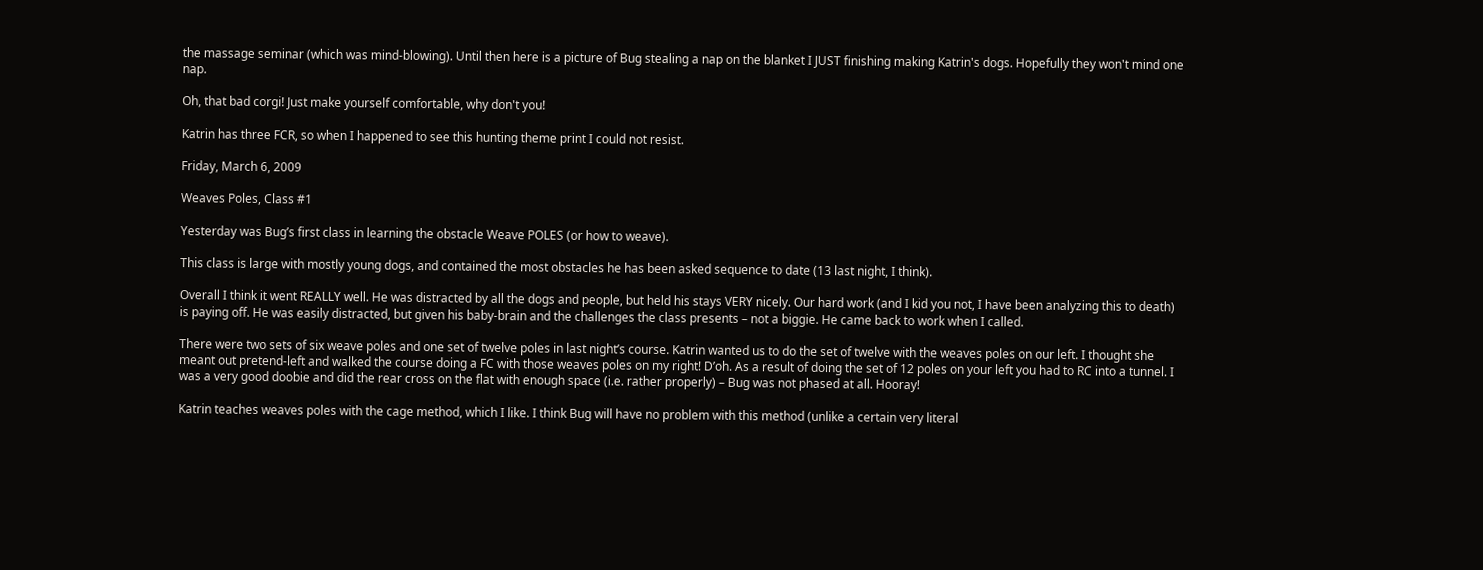the massage seminar (which was mind-blowing). Until then here is a picture of Bug stealing a nap on the blanket I JUST finishing making Katrin's dogs. Hopefully they won't mind one nap.

Oh, that bad corgi! Just make yourself comfortable, why don't you!

Katrin has three FCR, so when I happened to see this hunting theme print I could not resist.

Friday, March 6, 2009

Weaves Poles, Class #1

Yesterday was Bug’s first class in learning the obstacle Weave POLES (or how to weave).

This class is large with mostly young dogs, and contained the most obstacles he has been asked sequence to date (13 last night, I think).

Overall I think it went REALLY well. He was distracted by all the dogs and people, but held his stays VERY nicely. Our hard work (and I kid you not, I have been analyzing this to death) is paying off. He was easily distracted, but given his baby-brain and the challenges the class presents – not a biggie. He came back to work when I called.

There were two sets of six weave poles and one set of twelve poles in last night’s course. Katrin wanted us to do the set of twelve with the weaves poles on our left. I thought she meant out pretend-left and walked the course doing a FC with those weaves poles on my right! D’oh. As a result of doing the set of 12 poles on your left you had to RC into a tunnel. I was a very good doobie and did the rear cross on the flat with enough space (i.e. rather properly) – Bug was not phased at all. Hooray!

Katrin teaches weaves poles with the cage method, which I like. I think Bug will have no problem with this method (unlike a certain very literal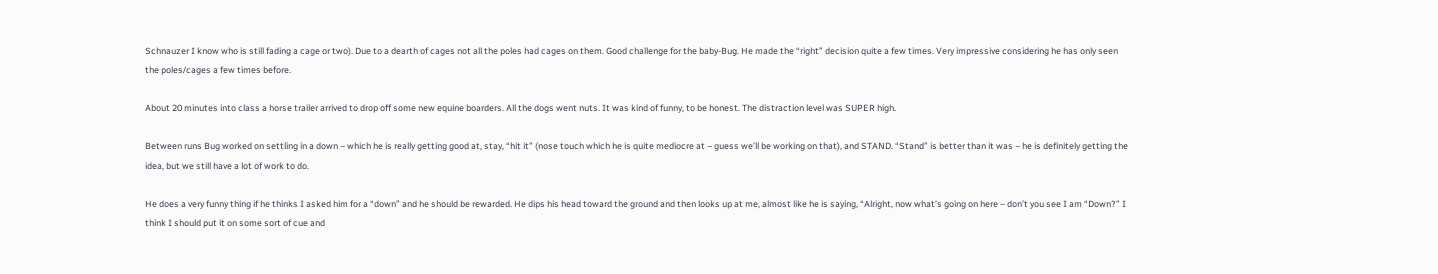Schnauzer I know who is still fading a cage or two). Due to a dearth of cages not all the poles had cages on them. Good challenge for the baby-Bug. He made the “right” decision quite a few times. Very impressive considering he has only seen the poles/cages a few times before.

About 20 minutes into class a horse trailer arrived to drop off some new equine boarders. All the dogs went nuts. It was kind of funny, to be honest. The distraction level was SUPER high.

Between runs Bug worked on settling in a down – which he is really getting good at, stay, “hit it” (nose touch which he is quite mediocre at – guess we’ll be working on that), and STAND. “Stand” is better than it was – he is definitely getting the idea, but we still have a lot of work to do.

He does a very funny thing if he thinks I asked him for a “down” and he should be rewarded. He dips his head toward the ground and then looks up at me, almost like he is saying, “Alright, now what’s going on here – don’t you see I am “Down?” I think I should put it on some sort of cue and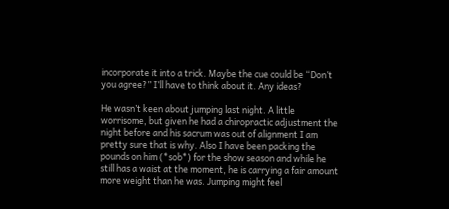incorporate it into a trick. Maybe the cue could be “Don’t you agree?” I’ll have to think about it. Any ideas?

He wasn’t keen about jumping last night. A little worrisome, but given he had a chiropractic adjustment the night before and his sacrum was out of alignment I am pretty sure that is why. Also I have been packing the pounds on him (*sob*) for the show season and while he still has a waist at the moment, he is carrying a fair amount more weight than he was. Jumping might feel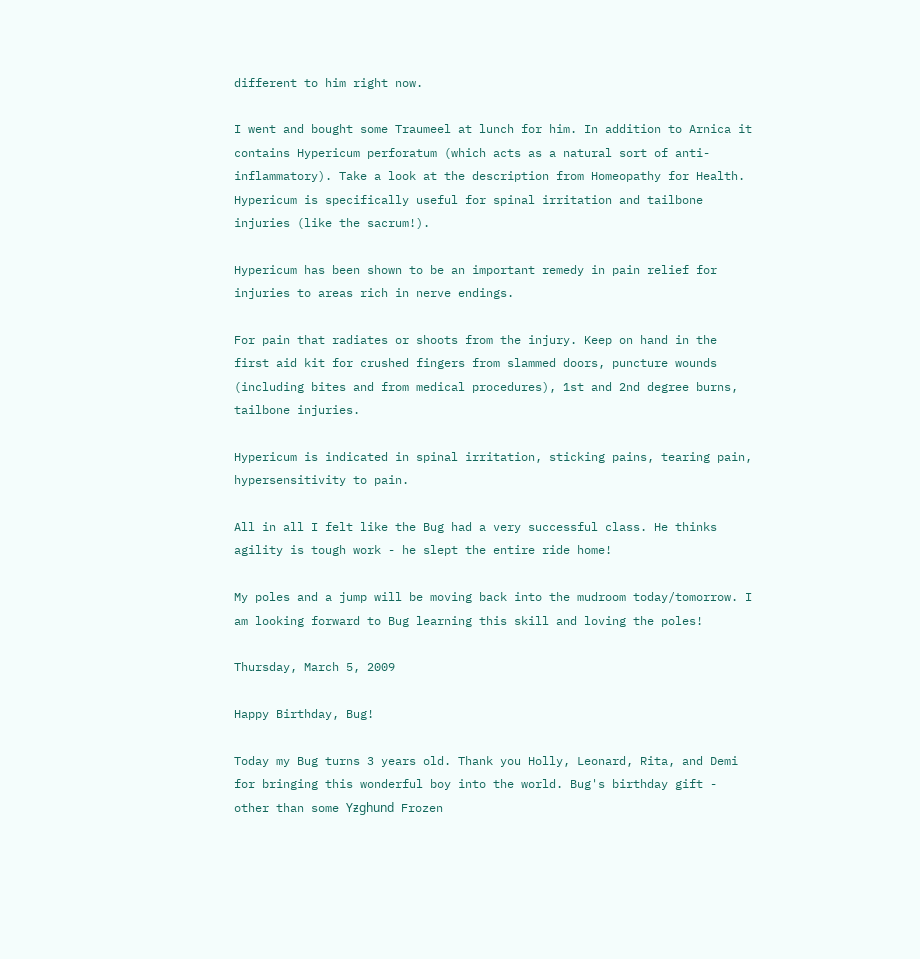different to him right now.

I went and bought some Traumeel at lunch for him. In addition to Arnica it contains Hypericum perforatum (which acts as a natural sort of anti-inflammatory). Take a look at the description from Homeopathy for Health. Hypericum is specifically useful for spinal irritation and tailbone injuries (like the sacrum!).

Hypericum has been shown to be an important remedy in pain relief for injuries to areas rich in nerve endings.

For pain that radiates or shoots from the injury. Keep on hand in the first aid kit for crushed fingers from slammed doors, puncture wounds (including bites and from medical procedures), 1st and 2nd degree burns, tailbone injuries.

Hypericum is indicated in spinal irritation, sticking pains, tearing pain, hypersensitivity to pain.

All in all I felt like the Bug had a very successful class. He thinks agility is tough work - he slept the entire ride home!

My poles and a jump will be moving back into the mudroom today/tomorrow. I am looking forward to Bug learning this skill and loving the poles!

Thursday, March 5, 2009

Happy Birthday, Bug!

Today my Bug turns 3 years old. Thank you Holly, Leonard, Rita, and Demi for bringing this wonderful boy into the world. Bug's birthday gift - other than some Yƶghund Frozen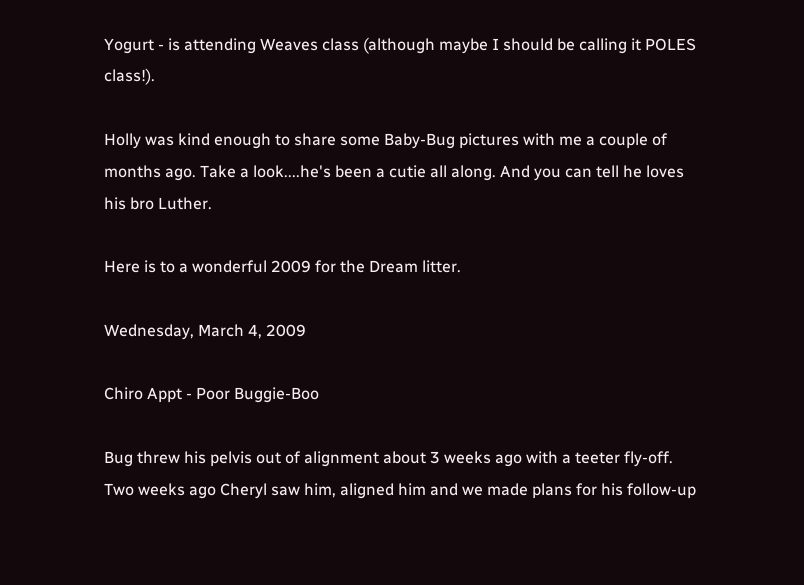Yogurt - is attending Weaves class (although maybe I should be calling it POLES class!).

Holly was kind enough to share some Baby-Bug pictures with me a couple of months ago. Take a look....he's been a cutie all along. And you can tell he loves his bro Luther.

Here is to a wonderful 2009 for the Dream litter.

Wednesday, March 4, 2009

Chiro Appt - Poor Buggie-Boo

Bug threw his pelvis out of alignment about 3 weeks ago with a teeter fly-off. Two weeks ago Cheryl saw him, aligned him and we made plans for his follow-up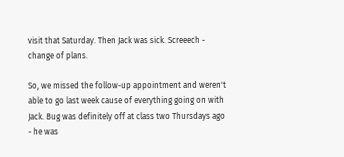visit that Saturday. Then Jack was sick. Screeech - change of plans.

So, we missed the follow-up appointment and weren't able to go last week cause of everything going on with Jack. Bug was definitely off at class two Thursdays ago - he was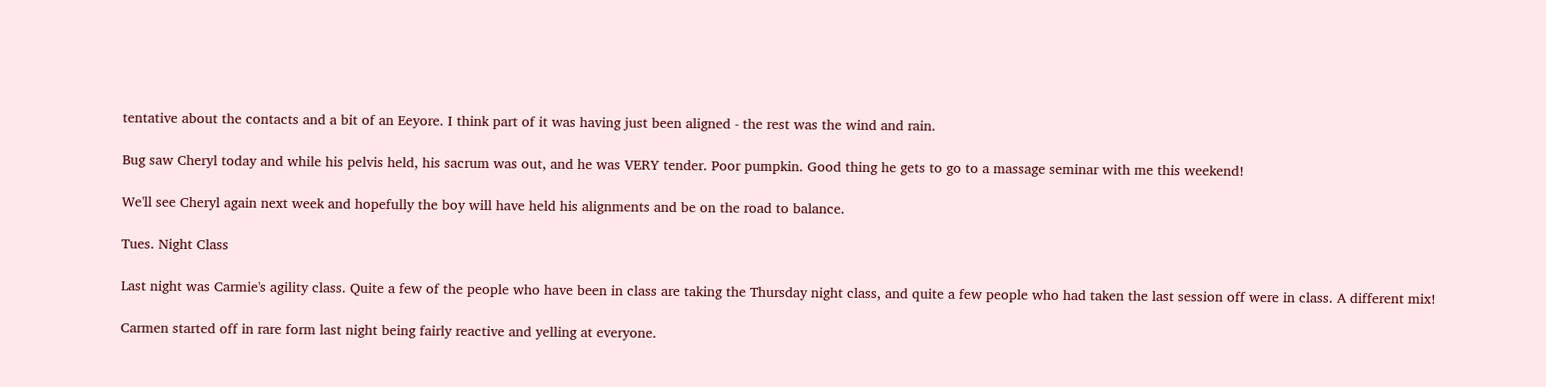tentative about the contacts and a bit of an Eeyore. I think part of it was having just been aligned - the rest was the wind and rain.

Bug saw Cheryl today and while his pelvis held, his sacrum was out, and he was VERY tender. Poor pumpkin. Good thing he gets to go to a massage seminar with me this weekend!

We'll see Cheryl again next week and hopefully the boy will have held his alignments and be on the road to balance.

Tues. Night Class

Last night was Carmie's agility class. Quite a few of the people who have been in class are taking the Thursday night class, and quite a few people who had taken the last session off were in class. A different mix!

Carmen started off in rare form last night being fairly reactive and yelling at everyone.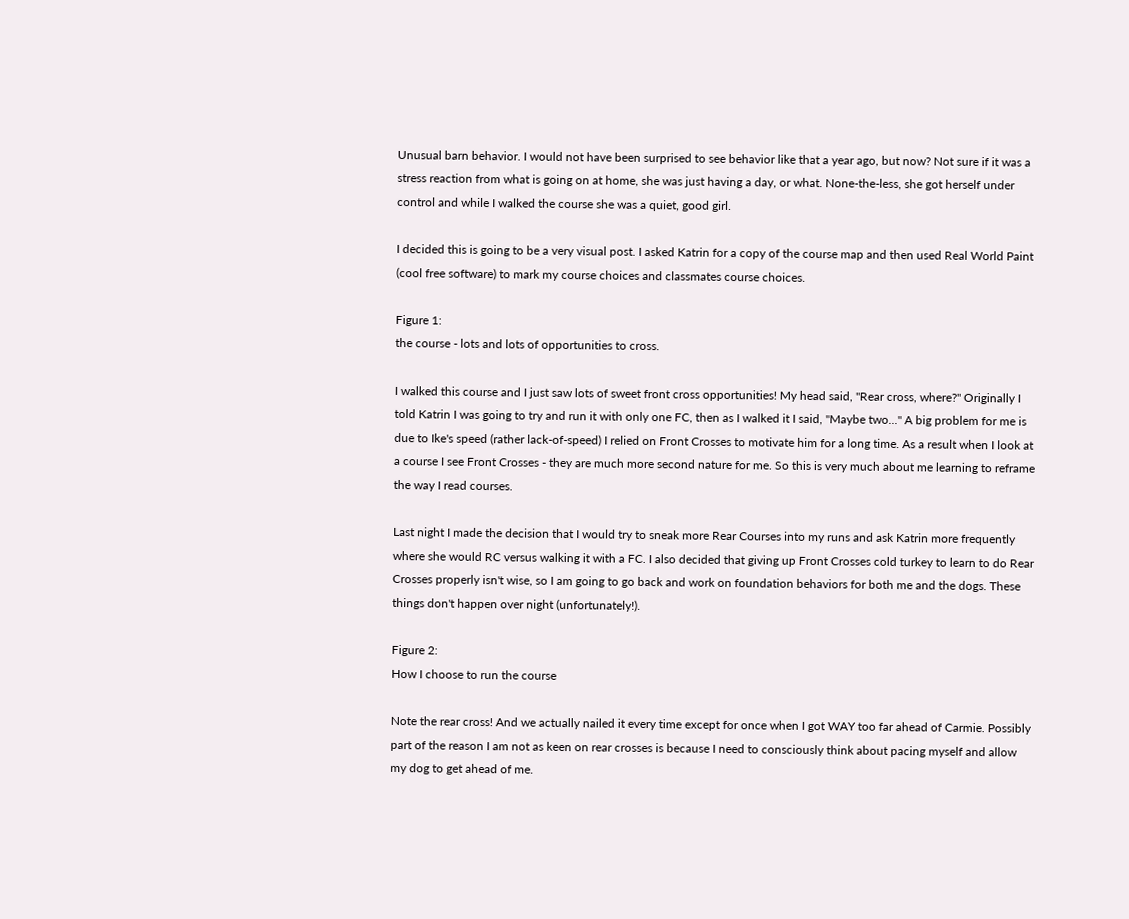Unusual barn behavior. I would not have been surprised to see behavior like that a year ago, but now? Not sure if it was a stress reaction from what is going on at home, she was just having a day, or what. None-the-less, she got herself under control and while I walked the course she was a quiet, good girl.

I decided this is going to be a very visual post. I asked Katrin for a copy of the course map and then used Real World Paint (cool free software) to mark my course choices and classmates course choices.

Figure 1:
the course - lots and lots of opportunities to cross.

I walked this course and I just saw lots of sweet front cross opportunities! My head said, "Rear cross, where?" Originally I told Katrin I was going to try and run it with only one FC, then as I walked it I said, "Maybe two..." A big problem for me is due to Ike's speed (rather lack-of-speed) I relied on Front Crosses to motivate him for a long time. As a result when I look at a course I see Front Crosses - they are much more second nature for me. So this is very much about me learning to reframe the way I read courses.

Last night I made the decision that I would try to sneak more Rear Courses into my runs and ask Katrin more frequently where she would RC versus walking it with a FC. I also decided that giving up Front Crosses cold turkey to learn to do Rear Crosses properly isn't wise, so I am going to go back and work on foundation behaviors for both me and the dogs. These things don't happen over night (unfortunately!).

Figure 2:
How I choose to run the course

Note the rear cross! And we actually nailed it every time except for once when I got WAY too far ahead of Carmie. Possibly part of the reason I am not as keen on rear crosses is because I need to consciously think about pacing myself and allow my dog to get ahead of me.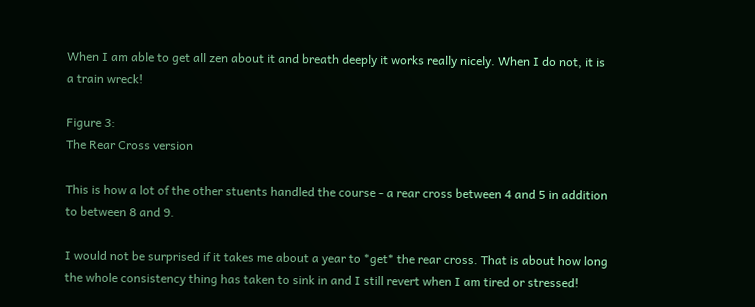When I am able to get all zen about it and breath deeply it works really nicely. When I do not, it is a train wreck!

Figure 3:
The Rear Cross version

This is how a lot of the other stuents handled the course - a rear cross between 4 and 5 in addition to between 8 and 9.

I would not be surprised if it takes me about a year to *get* the rear cross. That is about how long the whole consistency thing has taken to sink in and I still revert when I am tired or stressed!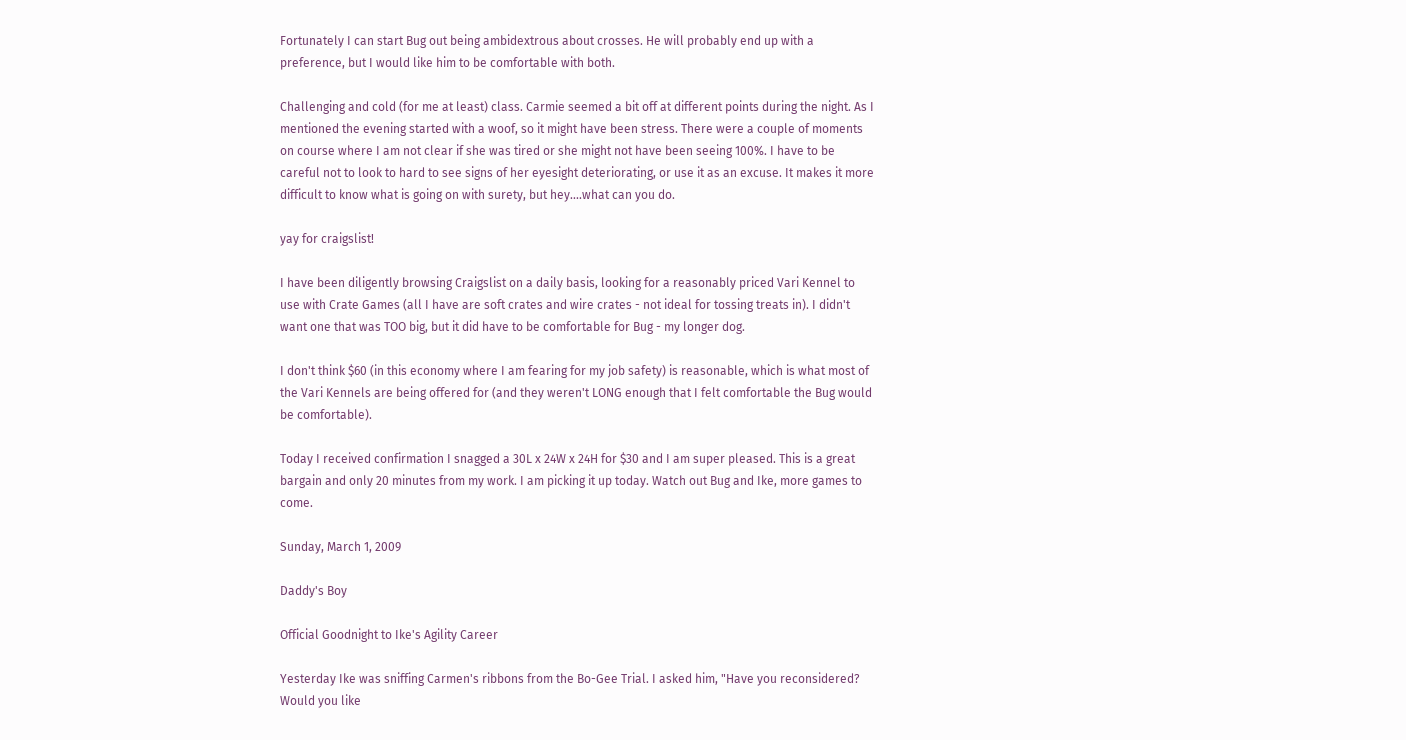Fortunately I can start Bug out being ambidextrous about crosses. He will probably end up with a preference, but I would like him to be comfortable with both.

Challenging and cold (for me at least) class. Carmie seemed a bit off at different points during the night. As I mentioned the evening started with a woof, so it might have been stress. There were a couple of moments on course where I am not clear if she was tired or she might not have been seeing 100%. I have to be careful not to look to hard to see signs of her eyesight deteriorating, or use it as an excuse. It makes it more difficult to know what is going on with surety, but hey....what can you do.

yay for craigslist!

I have been diligently browsing Craigslist on a daily basis, looking for a reasonably priced Vari Kennel to use with Crate Games (all I have are soft crates and wire crates - not ideal for tossing treats in). I didn't want one that was TOO big, but it did have to be comfortable for Bug - my longer dog.

I don't think $60 (in this economy where I am fearing for my job safety) is reasonable, which is what most of the Vari Kennels are being offered for (and they weren't LONG enough that I felt comfortable the Bug would be comfortable).

Today I received confirmation I snagged a 30L x 24W x 24H for $30 and I am super pleased. This is a great bargain and only 20 minutes from my work. I am picking it up today. Watch out Bug and Ike, more games to come.

Sunday, March 1, 2009

Daddy's Boy

Official Goodnight to Ike's Agility Career

Yesterday Ike was sniffing Carmen's ribbons from the Bo-Gee Trial. I asked him, "Have you reconsidered? Would you like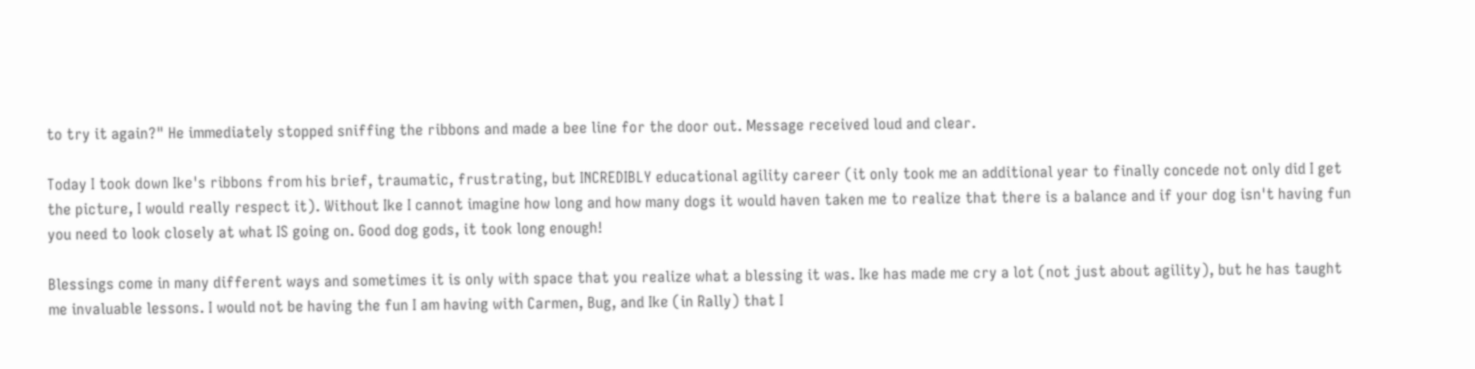to try it again?" He immediately stopped sniffing the ribbons and made a bee line for the door out. Message received loud and clear.

Today I took down Ike's ribbons from his brief, traumatic, frustrating, but INCREDIBLY educational agility career (it only took me an additional year to finally concede not only did I get the picture, I would really respect it). Without Ike I cannot imagine how long and how many dogs it would haven taken me to realize that there is a balance and if your dog isn't having fun you need to look closely at what IS going on. Good dog gods, it took long enough!

Blessings come in many different ways and sometimes it is only with space that you realize what a blessing it was. Ike has made me cry a lot (not just about agility), but he has taught me invaluable lessons. I would not be having the fun I am having with Carmen, Bug, and Ike (in Rally) that I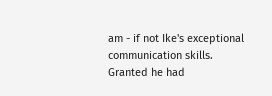am - if not Ike's exceptional communication skills. Granted he had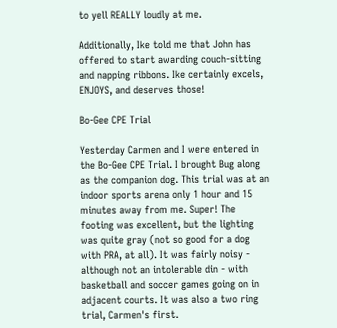to yell REALLY loudly at me.

Additionally, Ike told me that John has offered to start awarding couch-sitting and napping ribbons. Ike certainly excels, ENJOYS, and deserves those!

Bo-Gee CPE Trial

Yesterday Carmen and I were entered in the Bo-Gee CPE Trial. I brought Bug along as the companion dog. This trial was at an indoor sports arena only 1 hour and 15 minutes away from me. Super! The footing was excellent, but the lighting was quite gray (not so good for a dog with PRA, at all). It was fairly noisy - although not an intolerable din - with basketball and soccer games going on in adjacent courts. It was also a two ring trial, Carmen's first.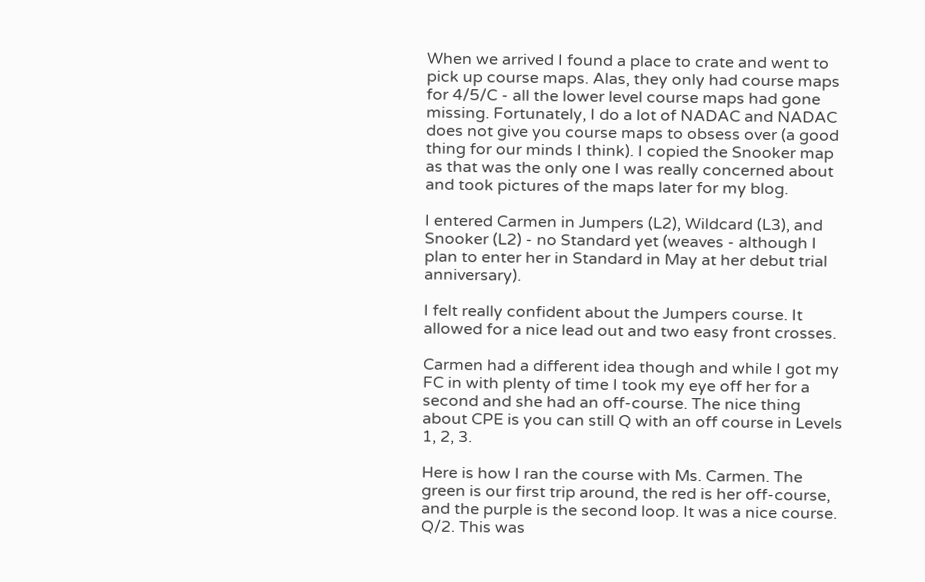When we arrived I found a place to crate and went to pick up course maps. Alas, they only had course maps for 4/5/C - all the lower level course maps had gone missing. Fortunately, I do a lot of NADAC and NADAC does not give you course maps to obsess over (a good thing for our minds I think). I copied the Snooker map as that was the only one I was really concerned about and took pictures of the maps later for my blog.

I entered Carmen in Jumpers (L2), Wildcard (L3), and Snooker (L2) - no Standard yet (weaves - although I plan to enter her in Standard in May at her debut trial anniversary).

I felt really confident about the Jumpers course. It allowed for a nice lead out and two easy front crosses.

Carmen had a different idea though and while I got my FC in with plenty of time I took my eye off her for a second and she had an off-course. The nice thing about CPE is you can still Q with an off course in Levels 1, 2, 3.

Here is how I ran the course with Ms. Carmen. The green is our first trip around, the red is her off-course, and the purple is the second loop. It was a nice course. Q/2. This was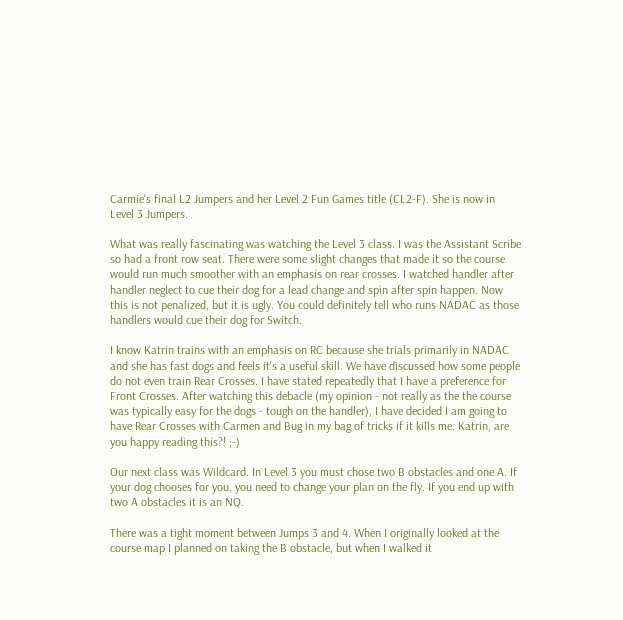Carmie's final L2 Jumpers and her Level 2 Fun Games title (CL2-F). She is now in Level 3 Jumpers.

What was really fascinating was watching the Level 3 class. I was the Assistant Scribe so had a front row seat. There were some slight changes that made it so the course would run much smoother with an emphasis on rear crosses. I watched handler after handler neglect to cue their dog for a lead change and spin after spin happen. Now this is not penalized, but it is ugly. You could definitely tell who runs NADAC as those handlers would cue their dog for Switch.

I know Katrin trains with an emphasis on RC because she trials primarily in NADAC and she has fast dogs and feels it's a useful skill. We have discussed how some people do not even train Rear Crosses. I have stated repeatedly that I have a preference for Front Crosses. After watching this debacle (my opinion - not really as the the course was typically easy for the dogs - tough on the handler), I have decided I am going to have Rear Crosses with Carmen and Bug in my bag of tricks if it kills me. Katrin, are you happy reading this?! ;-)

Our next class was Wildcard. In Level 3 you must chose two B obstacles and one A. If your dog chooses for you, you need to change your plan on the fly. If you end up with two A obstacles it is an NQ.

There was a tight moment between Jumps 3 and 4. When I originally looked at the course map I planned on taking the B obstacle, but when I walked it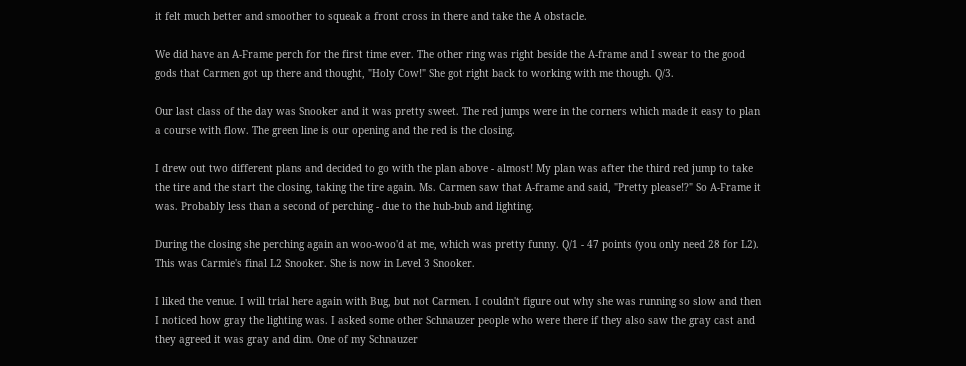it felt much better and smoother to squeak a front cross in there and take the A obstacle.

We did have an A-Frame perch for the first time ever. The other ring was right beside the A-frame and I swear to the good gods that Carmen got up there and thought, "Holy Cow!" She got right back to working with me though. Q/3.

Our last class of the day was Snooker and it was pretty sweet. The red jumps were in the corners which made it easy to plan a course with flow. The green line is our opening and the red is the closing.

I drew out two different plans and decided to go with the plan above - almost! My plan was after the third red jump to take the tire and the start the closing, taking the tire again. Ms. Carmen saw that A-frame and said, "Pretty please!?" So A-Frame it was. Probably less than a second of perching - due to the hub-bub and lighting.

During the closing she perching again an woo-woo'd at me, which was pretty funny. Q/1 - 47 points (you only need 28 for L2). This was Carmie's final L2 Snooker. She is now in Level 3 Snooker.

I liked the venue. I will trial here again with Bug, but not Carmen. I couldn't figure out why she was running so slow and then I noticed how gray the lighting was. I asked some other Schnauzer people who were there if they also saw the gray cast and they agreed it was gray and dim. One of my Schnauzer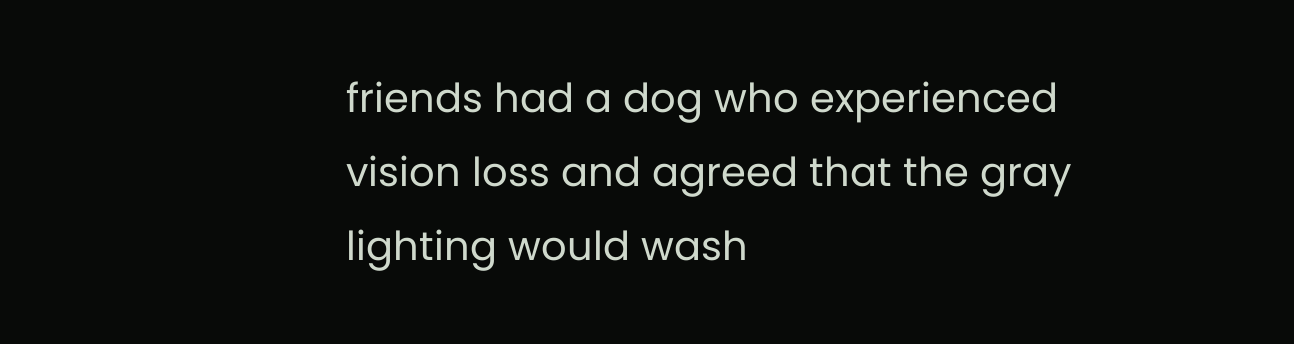friends had a dog who experienced vision loss and agreed that the gray lighting would wash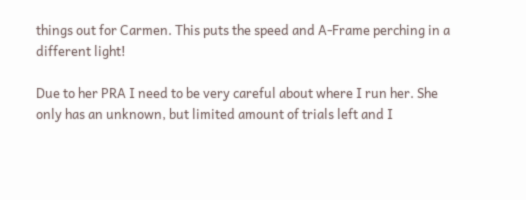things out for Carmen. This puts the speed and A-Frame perching in a different light!

Due to her PRA I need to be very careful about where I run her. She only has an unknown, but limited amount of trials left and I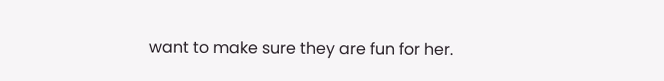want to make sure they are fun for her.